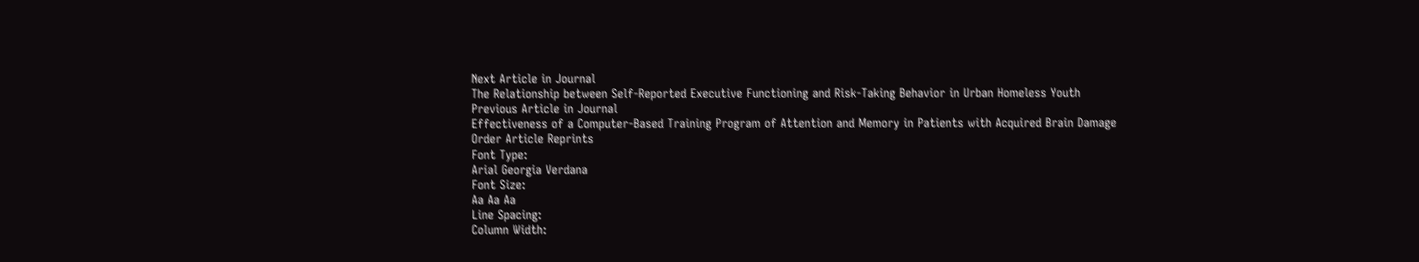Next Article in Journal
The Relationship between Self-Reported Executive Functioning and Risk-Taking Behavior in Urban Homeless Youth
Previous Article in Journal
Effectiveness of a Computer-Based Training Program of Attention and Memory in Patients with Acquired Brain Damage
Order Article Reprints
Font Type:
Arial Georgia Verdana
Font Size:
Aa Aa Aa
Line Spacing:
Column Width: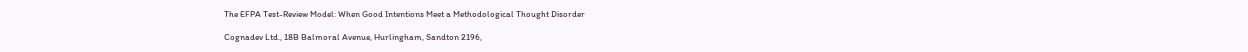The EFPA Test-Review Model: When Good Intentions Meet a Methodological Thought Disorder

Cognadev Ltd., 18B Balmoral Avenue, Hurlingham, Sandton 2196,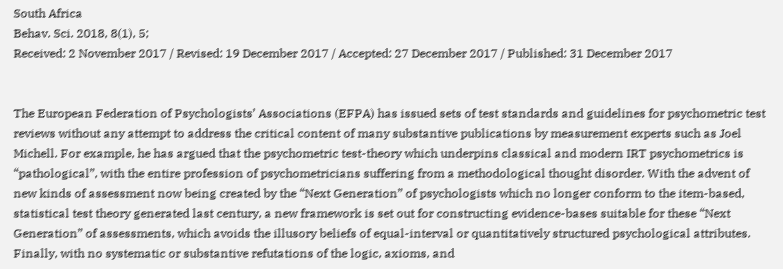South Africa
Behav. Sci. 2018, 8(1), 5;
Received: 2 November 2017 / Revised: 19 December 2017 / Accepted: 27 December 2017 / Published: 31 December 2017


The European Federation of Psychologists’ Associations (EFPA) has issued sets of test standards and guidelines for psychometric test reviews without any attempt to address the critical content of many substantive publications by measurement experts such as Joel Michell. For example, he has argued that the psychometric test-theory which underpins classical and modern IRT psychometrics is “pathological”, with the entire profession of psychometricians suffering from a methodological thought disorder. With the advent of new kinds of assessment now being created by the “Next Generation” of psychologists which no longer conform to the item-based, statistical test theory generated last century, a new framework is set out for constructing evidence-bases suitable for these “Next Generation” of assessments, which avoids the illusory beliefs of equal-interval or quantitatively structured psychological attributes. Finally, with no systematic or substantive refutations of the logic, axioms, and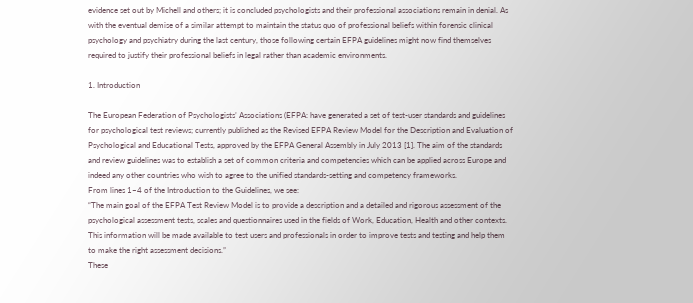evidence set out by Michell and others; it is concluded psychologists and their professional associations remain in denial. As with the eventual demise of a similar attempt to maintain the status quo of professional beliefs within forensic clinical psychology and psychiatry during the last century, those following certain EFPA guidelines might now find themselves required to justify their professional beliefs in legal rather than academic environments.

1. Introduction

The European Federation of Psychologists’ Associations (EFPA: have generated a set of test-user standards and guidelines for psychological test reviews; currently published as the Revised EFPA Review Model for the Description and Evaluation of Psychological and Educational Tests, approved by the EFPA General Assembly in July 2013 [1]. The aim of the standards and review guidelines was to establish a set of common criteria and competencies which can be applied across Europe and indeed any other countries who wish to agree to the unified standards-setting and competency frameworks.
From lines 1–4 of the Introduction to the Guidelines, we see:
“The main goal of the EFPA Test Review Model is to provide a description and a detailed and rigorous assessment of the psychological assessment tests, scales and questionnaires used in the fields of Work, Education, Health and other contexts. This information will be made available to test users and professionals in order to improve tests and testing and help them to make the right assessment decisions.”
These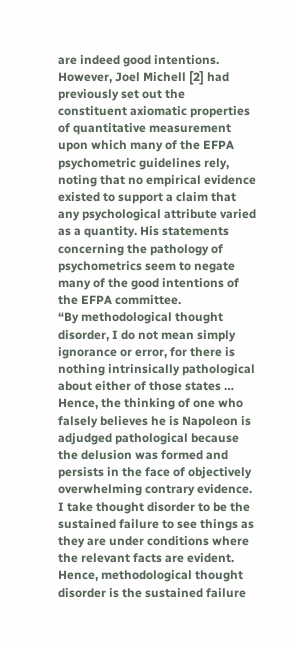are indeed good intentions. However, Joel Michell [2] had previously set out the constituent axiomatic properties of quantitative measurement upon which many of the EFPA psychometric guidelines rely, noting that no empirical evidence existed to support a claim that any psychological attribute varied as a quantity. His statements concerning the pathology of psychometrics seem to negate many of the good intentions of the EFPA committee.
“By methodological thought disorder, I do not mean simply ignorance or error, for there is nothing intrinsically pathological about either of those states …
Hence, the thinking of one who falsely believes he is Napoleon is adjudged pathological because the delusion was formed and persists in the face of objectively overwhelming contrary evidence. I take thought disorder to be the sustained failure to see things as they are under conditions where the relevant facts are evident. Hence, methodological thought disorder is the sustained failure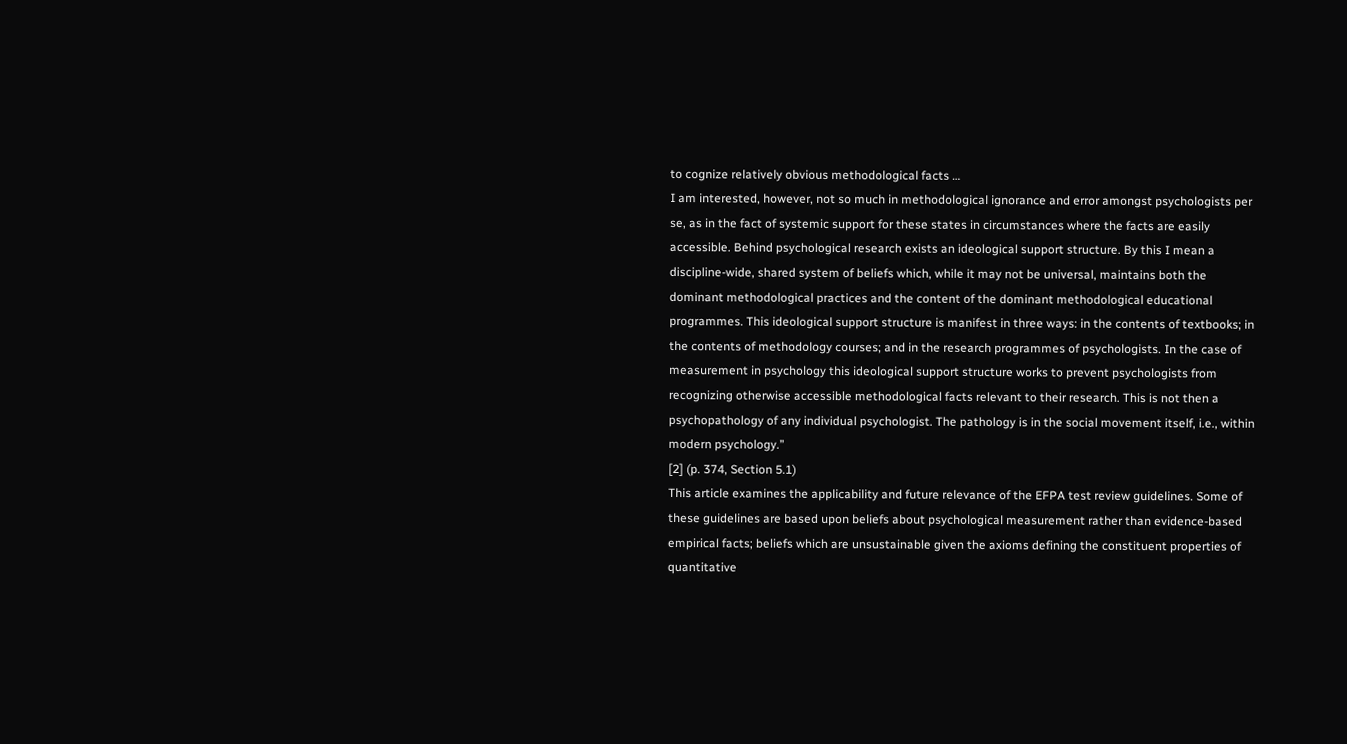to cognize relatively obvious methodological facts …
I am interested, however, not so much in methodological ignorance and error amongst psychologists per se, as in the fact of systemic support for these states in circumstances where the facts are easily accessible. Behind psychological research exists an ideological support structure. By this I mean a discipline-wide, shared system of beliefs which, while it may not be universal, maintains both the dominant methodological practices and the content of the dominant methodological educational programmes. This ideological support structure is manifest in three ways: in the contents of textbooks; in the contents of methodology courses; and in the research programmes of psychologists. In the case of measurement in psychology this ideological support structure works to prevent psychologists from recognizing otherwise accessible methodological facts relevant to their research. This is not then a psychopathology of any individual psychologist. The pathology is in the social movement itself, i.e., within modern psychology.”
[2] (p. 374, Section 5.1)
This article examines the applicability and future relevance of the EFPA test review guidelines. Some of these guidelines are based upon beliefs about psychological measurement rather than evidence-based empirical facts; beliefs which are unsustainable given the axioms defining the constituent properties of quantitative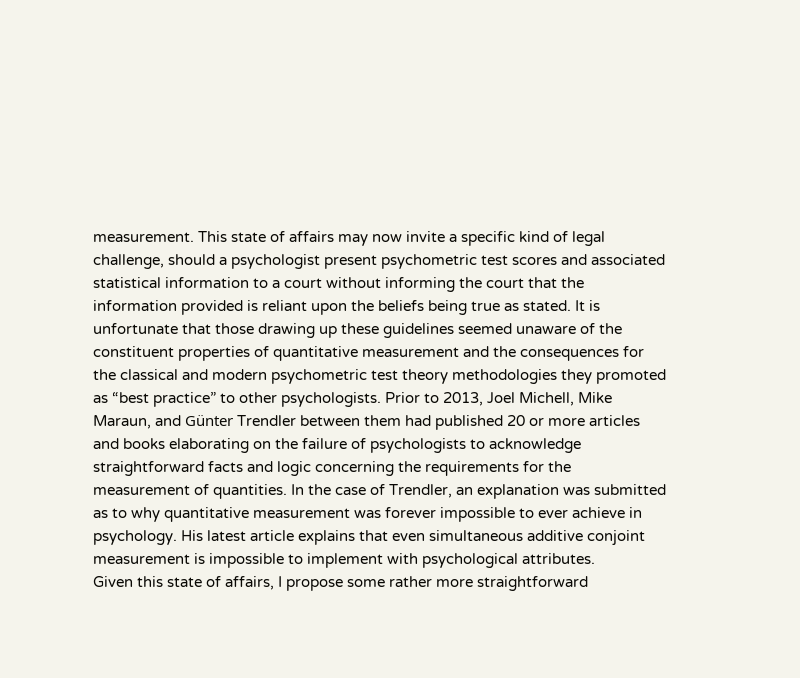measurement. This state of affairs may now invite a specific kind of legal challenge, should a psychologist present psychometric test scores and associated statistical information to a court without informing the court that the information provided is reliant upon the beliefs being true as stated. It is unfortunate that those drawing up these guidelines seemed unaware of the constituent properties of quantitative measurement and the consequences for the classical and modern psychometric test theory methodologies they promoted as “best practice” to other psychologists. Prior to 2013, Joel Michell, Mike Maraun, and Günter Trendler between them had published 20 or more articles and books elaborating on the failure of psychologists to acknowledge straightforward facts and logic concerning the requirements for the measurement of quantities. In the case of Trendler, an explanation was submitted as to why quantitative measurement was forever impossible to ever achieve in psychology. His latest article explains that even simultaneous additive conjoint measurement is impossible to implement with psychological attributes.
Given this state of affairs, I propose some rather more straightforward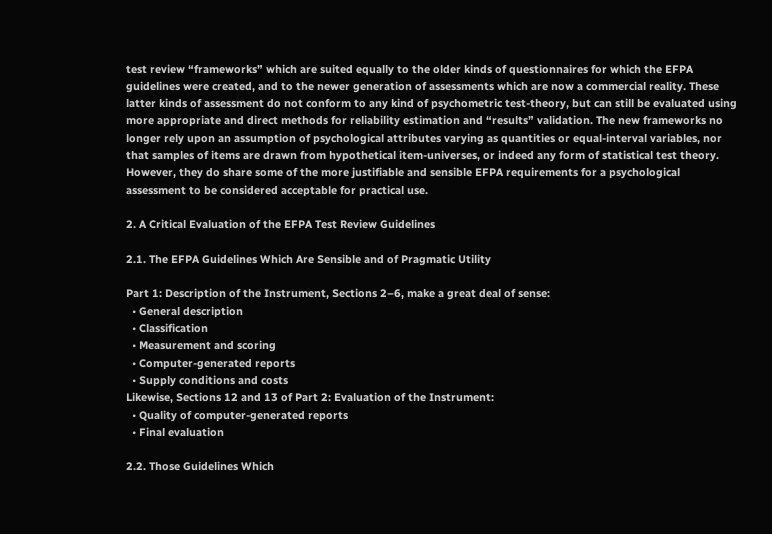test review “frameworks” which are suited equally to the older kinds of questionnaires for which the EFPA guidelines were created, and to the newer generation of assessments which are now a commercial reality. These latter kinds of assessment do not conform to any kind of psychometric test-theory, but can still be evaluated using more appropriate and direct methods for reliability estimation and “results” validation. The new frameworks no longer rely upon an assumption of psychological attributes varying as quantities or equal-interval variables, nor that samples of items are drawn from hypothetical item-universes, or indeed any form of statistical test theory. However, they do share some of the more justifiable and sensible EFPA requirements for a psychological assessment to be considered acceptable for practical use.

2. A Critical Evaluation of the EFPA Test Review Guidelines

2.1. The EFPA Guidelines Which Are Sensible and of Pragmatic Utility

Part 1: Description of the Instrument, Sections 2–6, make a great deal of sense:
  • General description
  • Classification
  • Measurement and scoring
  • Computer-generated reports
  • Supply conditions and costs
Likewise, Sections 12 and 13 of Part 2: Evaluation of the Instrument:
  • Quality of computer-generated reports
  • Final evaluation

2.2. Those Guidelines Which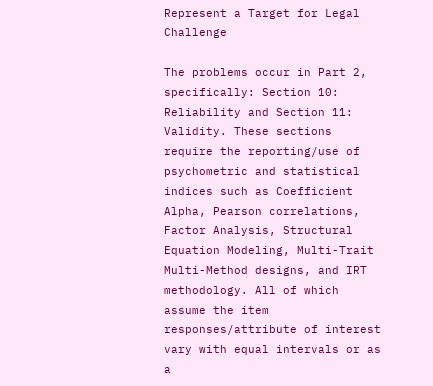Represent a Target for Legal Challenge

The problems occur in Part 2, specifically: Section 10: Reliability and Section 11: Validity. These sections require the reporting/use of psychometric and statistical indices such as Coefficient Alpha, Pearson correlations, Factor Analysis, Structural Equation Modeling, Multi-Trait Multi-Method designs, and IRT methodology. All of which assume the item responses/attribute of interest vary with equal intervals or as a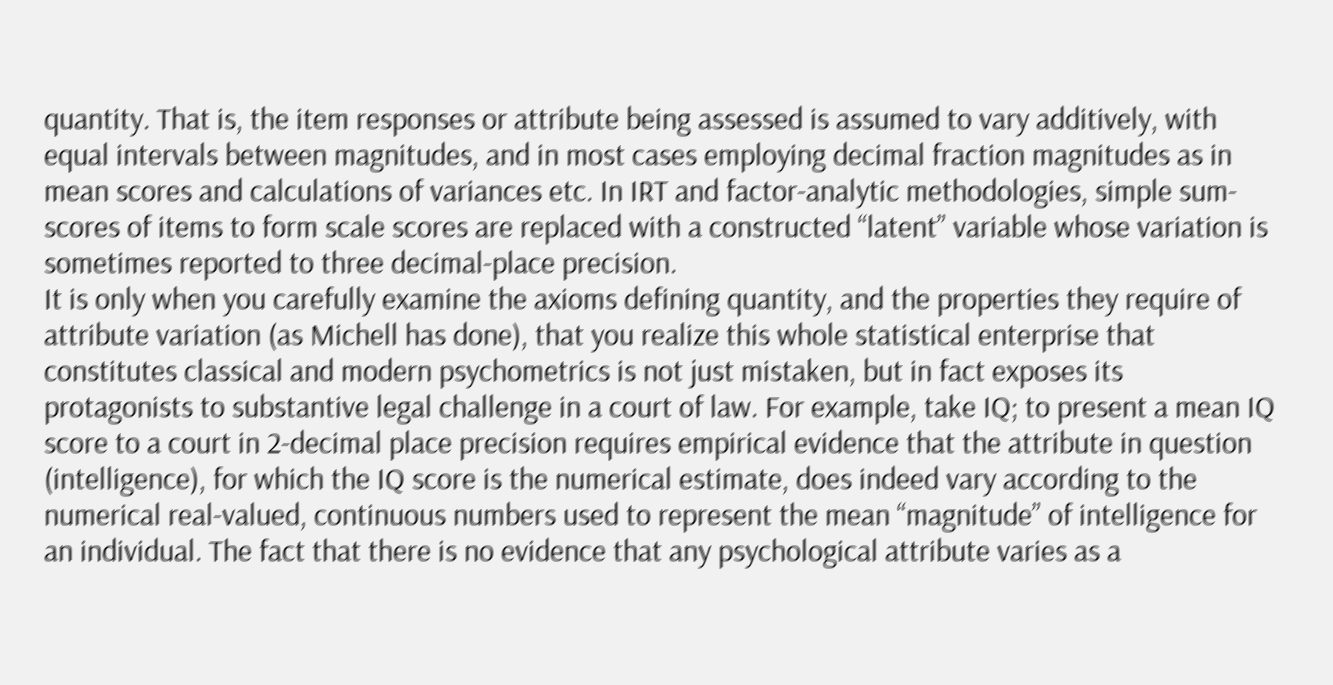quantity. That is, the item responses or attribute being assessed is assumed to vary additively, with equal intervals between magnitudes, and in most cases employing decimal fraction magnitudes as in mean scores and calculations of variances etc. In IRT and factor-analytic methodologies, simple sum-scores of items to form scale scores are replaced with a constructed “latent” variable whose variation is sometimes reported to three decimal-place precision.
It is only when you carefully examine the axioms defining quantity, and the properties they require of attribute variation (as Michell has done), that you realize this whole statistical enterprise that constitutes classical and modern psychometrics is not just mistaken, but in fact exposes its protagonists to substantive legal challenge in a court of law. For example, take IQ; to present a mean IQ score to a court in 2-decimal place precision requires empirical evidence that the attribute in question (intelligence), for which the IQ score is the numerical estimate, does indeed vary according to the numerical real-valued, continuous numbers used to represent the mean “magnitude” of intelligence for an individual. The fact that there is no evidence that any psychological attribute varies as a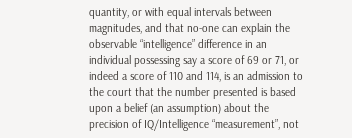quantity, or with equal intervals between magnitudes, and that no-one can explain the observable “intelligence” difference in an individual possessing say a score of 69 or 71, or indeed a score of 110 and 114, is an admission to the court that the number presented is based upon a belief (an assumption) about the precision of IQ/Intelligence “measurement”, not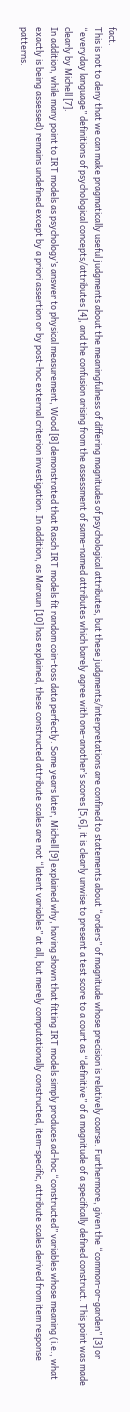fact.
This is not to deny that we can make pragmatically useful judgments about the meaningfulness of differing magnitudes of psychological attributes, but these judgments/interpretations are confined to statements about “orders” of magnitude whose precision is relatively coarse. Furthermore, given the “common-or-garden” [3] or “everyday language” definitions of psychological concepts/attributes [4], and the confusion arising from the assessment of same-named attributes which barely agree with one-another’s scores [5,6], it is clearly unwise to present a test score to a court as “definitive” of a magnitude of a specifically defined construct. This point was made clearly by Michell [7].
In addition, while many point to IRT models as psychology’s answer to physical measurement, Wood [8] demonstrated that Rasch IRT models fit random coin-toss data perfectly. Some years later, Michell [9] explained why, having shown that fitting IRT models simply produces ad-hoc “constructed” variables whose meaning (i.e., what exactly is being assessed) remains undefined except by a priori assertion or by post-hoc external criterion investigation. In addition, as Maraun [10] has explained, these constructed attribute scales are not “latent variables” at all, but merely computationally constructed, item-specific, attribute scales derived from item response patterns.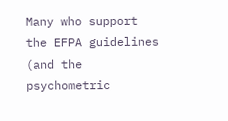Many who support the EFPA guidelines (and the psychometric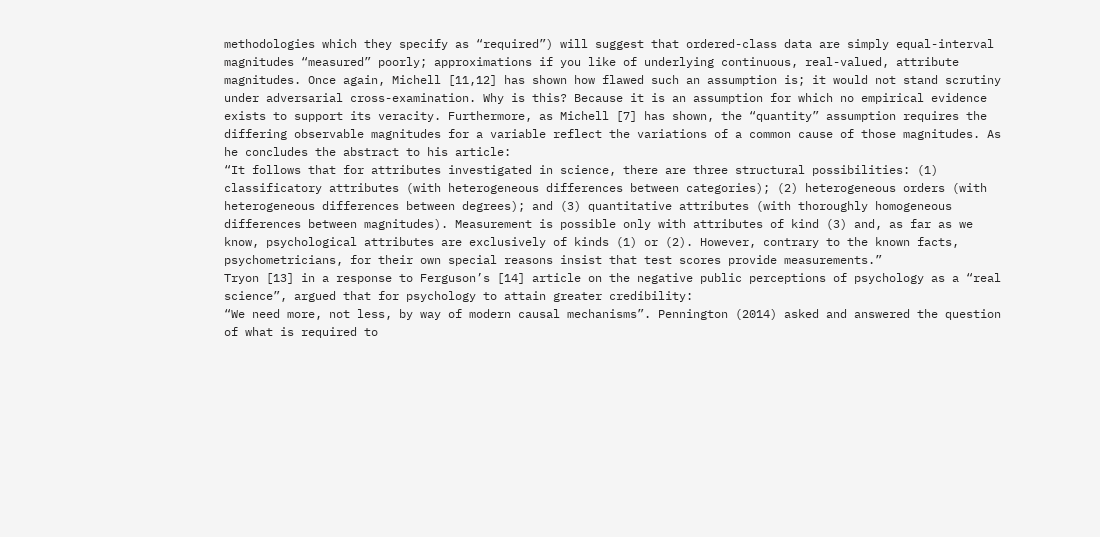methodologies which they specify as “required”) will suggest that ordered-class data are simply equal-interval magnitudes “measured” poorly; approximations if you like of underlying continuous, real-valued, attribute magnitudes. Once again, Michell [11,12] has shown how flawed such an assumption is; it would not stand scrutiny under adversarial cross-examination. Why is this? Because it is an assumption for which no empirical evidence exists to support its veracity. Furthermore, as Michell [7] has shown, the “quantity” assumption requires the differing observable magnitudes for a variable reflect the variations of a common cause of those magnitudes. As he concludes the abstract to his article:
“It follows that for attributes investigated in science, there are three structural possibilities: (1) classificatory attributes (with heterogeneous differences between categories); (2) heterogeneous orders (with heterogeneous differences between degrees); and (3) quantitative attributes (with thoroughly homogeneous differences between magnitudes). Measurement is possible only with attributes of kind (3) and, as far as we know, psychological attributes are exclusively of kinds (1) or (2). However, contrary to the known facts, psychometricians, for their own special reasons insist that test scores provide measurements.”
Tryon [13] in a response to Ferguson’s [14] article on the negative public perceptions of psychology as a “real science”, argued that for psychology to attain greater credibility:
“We need more, not less, by way of modern causal mechanisms”. Pennington (2014) asked and answered the question of what is required to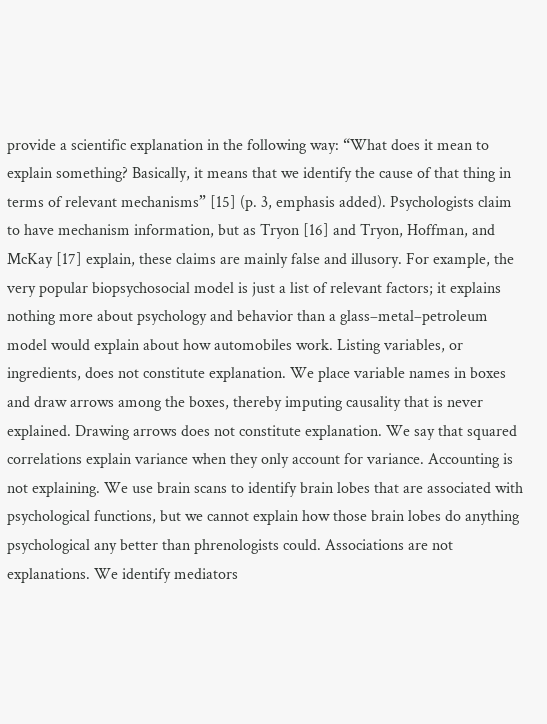provide a scientific explanation in the following way: “What does it mean to explain something? Basically, it means that we identify the cause of that thing in terms of relevant mechanisms” [15] (p. 3, emphasis added). Psychologists claim to have mechanism information, but as Tryon [16] and Tryon, Hoffman, and McKay [17] explain, these claims are mainly false and illusory. For example, the very popular biopsychosocial model is just a list of relevant factors; it explains nothing more about psychology and behavior than a glass–metal–petroleum model would explain about how automobiles work. Listing variables, or ingredients, does not constitute explanation. We place variable names in boxes and draw arrows among the boxes, thereby imputing causality that is never explained. Drawing arrows does not constitute explanation. We say that squared correlations explain variance when they only account for variance. Accounting is not explaining. We use brain scans to identify brain lobes that are associated with psychological functions, but we cannot explain how those brain lobes do anything psychological any better than phrenologists could. Associations are not explanations. We identify mediators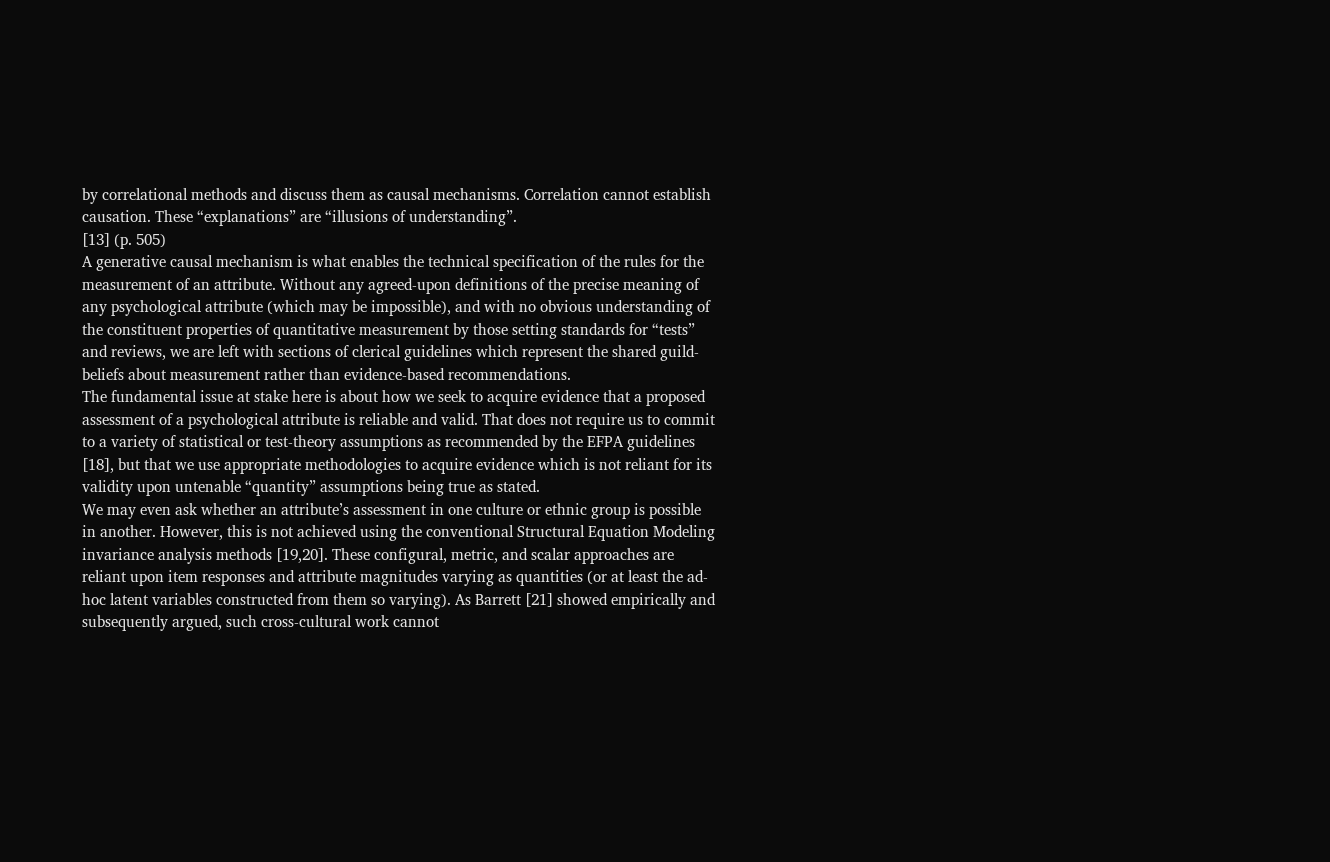by correlational methods and discuss them as causal mechanisms. Correlation cannot establish causation. These “explanations” are “illusions of understanding”.
[13] (p. 505)
A generative causal mechanism is what enables the technical specification of the rules for the measurement of an attribute. Without any agreed-upon definitions of the precise meaning of any psychological attribute (which may be impossible), and with no obvious understanding of the constituent properties of quantitative measurement by those setting standards for “tests” and reviews, we are left with sections of clerical guidelines which represent the shared guild-beliefs about measurement rather than evidence-based recommendations.
The fundamental issue at stake here is about how we seek to acquire evidence that a proposed assessment of a psychological attribute is reliable and valid. That does not require us to commit to a variety of statistical or test-theory assumptions as recommended by the EFPA guidelines [18], but that we use appropriate methodologies to acquire evidence which is not reliant for its validity upon untenable “quantity” assumptions being true as stated.
We may even ask whether an attribute’s assessment in one culture or ethnic group is possible in another. However, this is not achieved using the conventional Structural Equation Modeling invariance analysis methods [19,20]. These configural, metric, and scalar approaches are reliant upon item responses and attribute magnitudes varying as quantities (or at least the ad-hoc latent variables constructed from them so varying). As Barrett [21] showed empirically and subsequently argued, such cross-cultural work cannot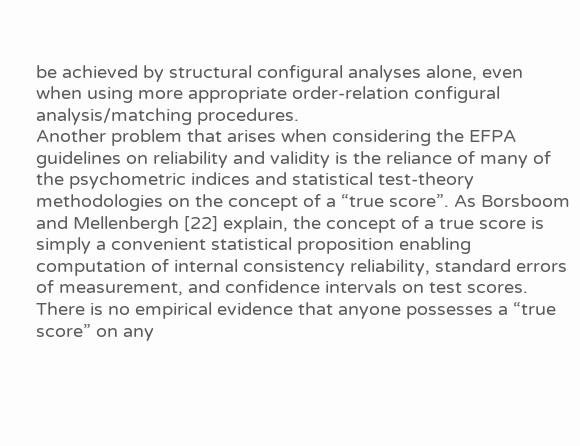be achieved by structural configural analyses alone, even when using more appropriate order-relation configural analysis/matching procedures.
Another problem that arises when considering the EFPA guidelines on reliability and validity is the reliance of many of the psychometric indices and statistical test-theory methodologies on the concept of a “true score”. As Borsboom and Mellenbergh [22] explain, the concept of a true score is simply a convenient statistical proposition enabling computation of internal consistency reliability, standard errors of measurement, and confidence intervals on test scores. There is no empirical evidence that anyone possesses a “true score” on any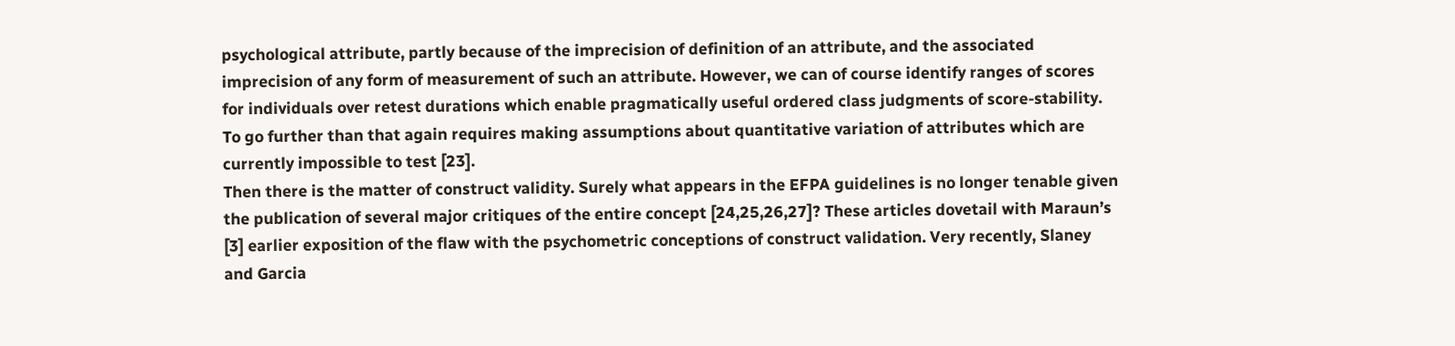psychological attribute, partly because of the imprecision of definition of an attribute, and the associated imprecision of any form of measurement of such an attribute. However, we can of course identify ranges of scores for individuals over retest durations which enable pragmatically useful ordered class judgments of score-stability. To go further than that again requires making assumptions about quantitative variation of attributes which are currently impossible to test [23].
Then there is the matter of construct validity. Surely what appears in the EFPA guidelines is no longer tenable given the publication of several major critiques of the entire concept [24,25,26,27]? These articles dovetail with Maraun’s [3] earlier exposition of the flaw with the psychometric conceptions of construct validation. Very recently, Slaney and Garcia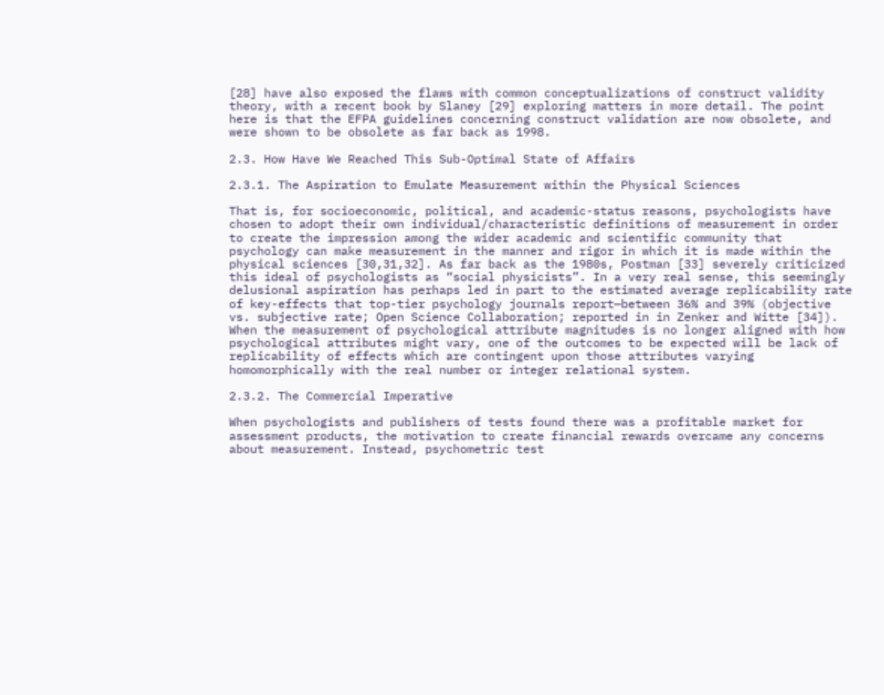[28] have also exposed the flaws with common conceptualizations of construct validity theory, with a recent book by Slaney [29] exploring matters in more detail. The point here is that the EFPA guidelines concerning construct validation are now obsolete, and were shown to be obsolete as far back as 1998.

2.3. How Have We Reached This Sub-Optimal State of Affairs

2.3.1. The Aspiration to Emulate Measurement within the Physical Sciences

That is, for socioeconomic, political, and academic-status reasons, psychologists have chosen to adopt their own individual/characteristic definitions of measurement in order to create the impression among the wider academic and scientific community that psychology can make measurement in the manner and rigor in which it is made within the physical sciences [30,31,32]. As far back as the 1980s, Postman [33] severely criticized this ideal of psychologists as “social physicists”. In a very real sense, this seemingly delusional aspiration has perhaps led in part to the estimated average replicability rate of key-effects that top-tier psychology journals report—between 36% and 39% (objective vs. subjective rate; Open Science Collaboration; reported in in Zenker and Witte [34]). When the measurement of psychological attribute magnitudes is no longer aligned with how psychological attributes might vary, one of the outcomes to be expected will be lack of replicability of effects which are contingent upon those attributes varying homomorphically with the real number or integer relational system.

2.3.2. The Commercial Imperative

When psychologists and publishers of tests found there was a profitable market for assessment products, the motivation to create financial rewards overcame any concerns about measurement. Instead, psychometric test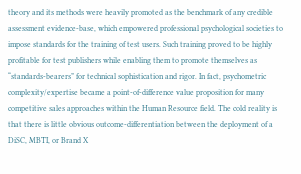theory and its methods were heavily promoted as the benchmark of any credible assessment evidence-base, which empowered professional psychological societies to impose standards for the training of test users. Such training proved to be highly profitable for test publishers while enabling them to promote themselves as “standards-bearers” for technical sophistication and rigor. In fact, psychometric complexity/expertise became a point-of-difference value proposition for many competitive sales approaches within the Human Resource field. The cold reality is that there is little obvious outcome-differentiation between the deployment of a DiSC, MBTI, or Brand X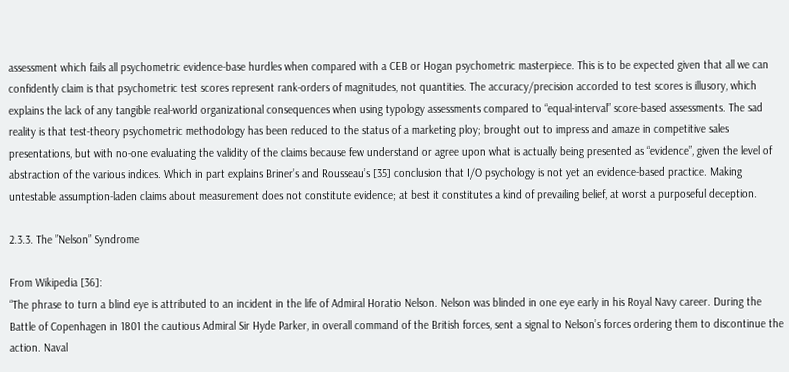assessment which fails all psychometric evidence-base hurdles when compared with a CEB or Hogan psychometric masterpiece. This is to be expected given that all we can confidently claim is that psychometric test scores represent rank-orders of magnitudes, not quantities. The accuracy/precision accorded to test scores is illusory, which explains the lack of any tangible real-world organizational consequences when using typology assessments compared to “equal-interval” score-based assessments. The sad reality is that test-theory psychometric methodology has been reduced to the status of a marketing ploy; brought out to impress and amaze in competitive sales presentations, but with no-one evaluating the validity of the claims because few understand or agree upon what is actually being presented as “evidence”, given the level of abstraction of the various indices. Which in part explains Briner’s and Rousseau’s [35] conclusion that I/O psychology is not yet an evidence-based practice. Making untestable assumption-laden claims about measurement does not constitute evidence; at best it constitutes a kind of prevailing belief, at worst a purposeful deception.

2.3.3. The ”Nelson” Syndrome

From Wikipedia [36]:
“The phrase to turn a blind eye is attributed to an incident in the life of Admiral Horatio Nelson. Nelson was blinded in one eye early in his Royal Navy career. During the Battle of Copenhagen in 1801 the cautious Admiral Sir Hyde Parker, in overall command of the British forces, sent a signal to Nelson’s forces ordering them to discontinue the action. Naval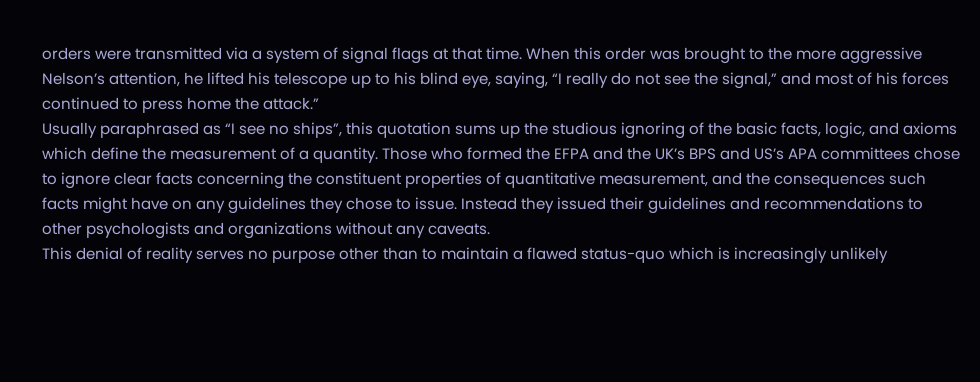orders were transmitted via a system of signal flags at that time. When this order was brought to the more aggressive Nelson’s attention, he lifted his telescope up to his blind eye, saying, “I really do not see the signal,” and most of his forces continued to press home the attack.”
Usually paraphrased as “I see no ships”, this quotation sums up the studious ignoring of the basic facts, logic, and axioms which define the measurement of a quantity. Those who formed the EFPA and the UK’s BPS and US’s APA committees chose to ignore clear facts concerning the constituent properties of quantitative measurement, and the consequences such facts might have on any guidelines they chose to issue. Instead they issued their guidelines and recommendations to other psychologists and organizations without any caveats.
This denial of reality serves no purpose other than to maintain a flawed status-quo which is increasingly unlikely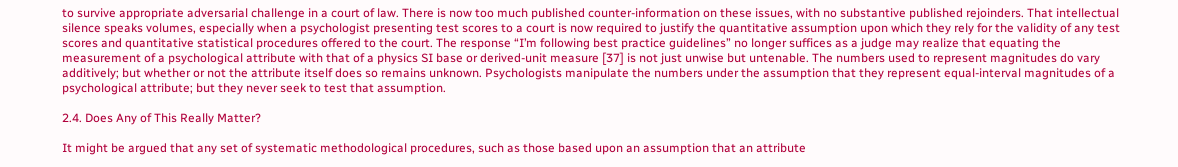to survive appropriate adversarial challenge in a court of law. There is now too much published counter-information on these issues, with no substantive published rejoinders. That intellectual silence speaks volumes, especially when a psychologist presenting test scores to a court is now required to justify the quantitative assumption upon which they rely for the validity of any test scores and quantitative statistical procedures offered to the court. The response “I’m following best practice guidelines” no longer suffices as a judge may realize that equating the measurement of a psychological attribute with that of a physics SI base or derived-unit measure [37] is not just unwise but untenable. The numbers used to represent magnitudes do vary additively; but whether or not the attribute itself does so remains unknown. Psychologists manipulate the numbers under the assumption that they represent equal-interval magnitudes of a psychological attribute; but they never seek to test that assumption.

2.4. Does Any of This Really Matter?

It might be argued that any set of systematic methodological procedures, such as those based upon an assumption that an attribute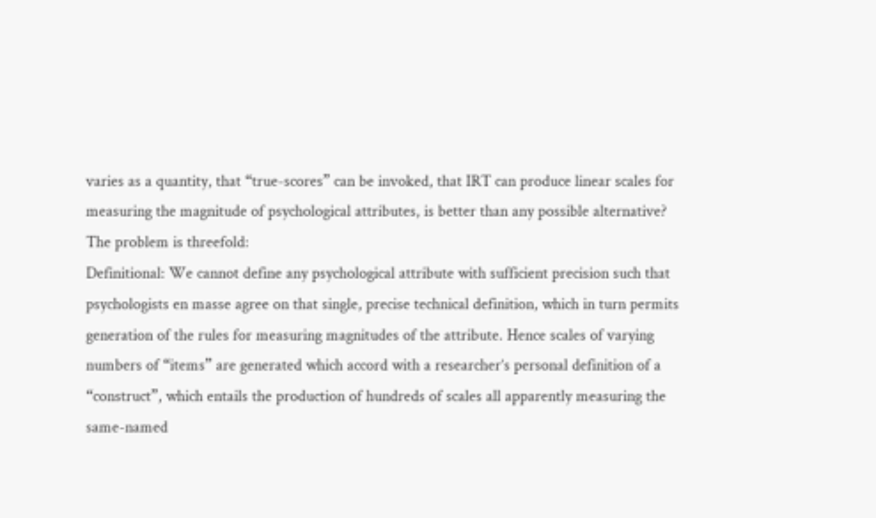varies as a quantity, that “true-scores” can be invoked, that IRT can produce linear scales for measuring the magnitude of psychological attributes, is better than any possible alternative?
The problem is threefold:
Definitional: We cannot define any psychological attribute with sufficient precision such that psychologists en masse agree on that single, precise technical definition, which in turn permits generation of the rules for measuring magnitudes of the attribute. Hence scales of varying numbers of “items” are generated which accord with a researcher’s personal definition of a “construct”, which entails the production of hundreds of scales all apparently measuring the same-named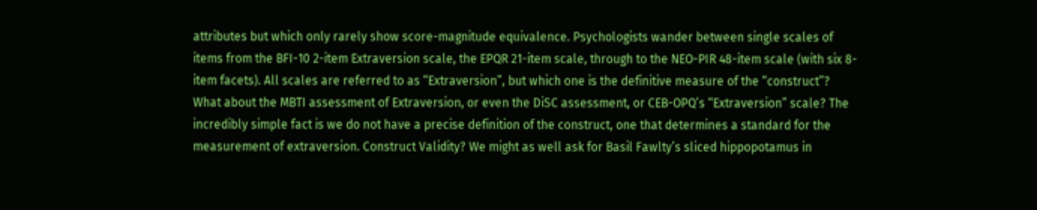attributes but which only rarely show score-magnitude equivalence. Psychologists wander between single scales of items from the BFI-10 2-item Extraversion scale, the EPQR 21-item scale, through to the NEO-PIR 48-item scale (with six 8-item facets). All scales are referred to as “Extraversion”, but which one is the definitive measure of the “construct”? What about the MBTI assessment of Extraversion, or even the DiSC assessment, or CEB-OPQ’s “Extraversion” scale? The incredibly simple fact is we do not have a precise definition of the construct, one that determines a standard for the measurement of extraversion. Construct Validity? We might as well ask for Basil Fawlty’s sliced hippopotamus in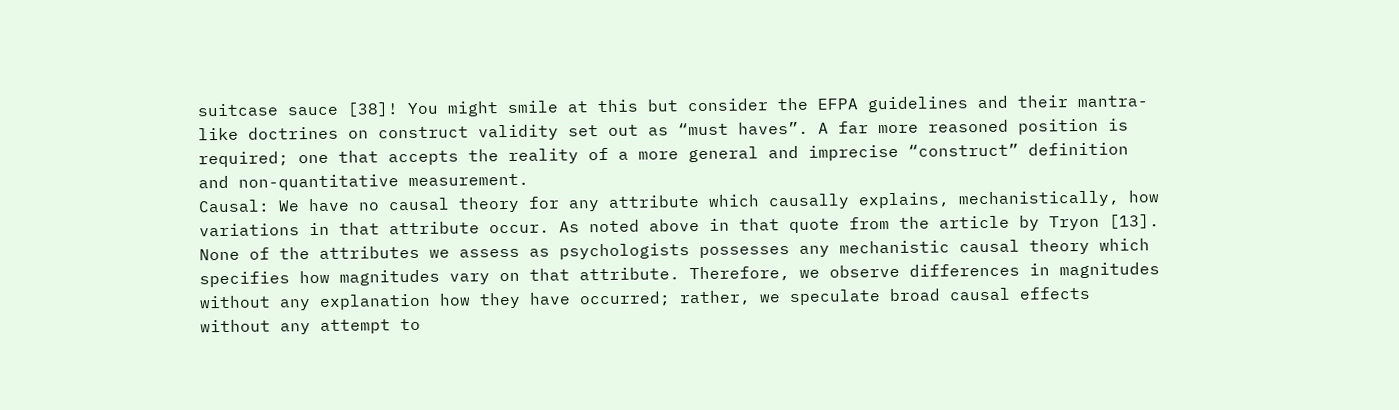suitcase sauce [38]! You might smile at this but consider the EFPA guidelines and their mantra-like doctrines on construct validity set out as “must haves”. A far more reasoned position is required; one that accepts the reality of a more general and imprecise “construct” definition and non-quantitative measurement.
Causal: We have no causal theory for any attribute which causally explains, mechanistically, how variations in that attribute occur. As noted above in that quote from the article by Tryon [13]. None of the attributes we assess as psychologists possesses any mechanistic causal theory which specifies how magnitudes vary on that attribute. Therefore, we observe differences in magnitudes without any explanation how they have occurred; rather, we speculate broad causal effects without any attempt to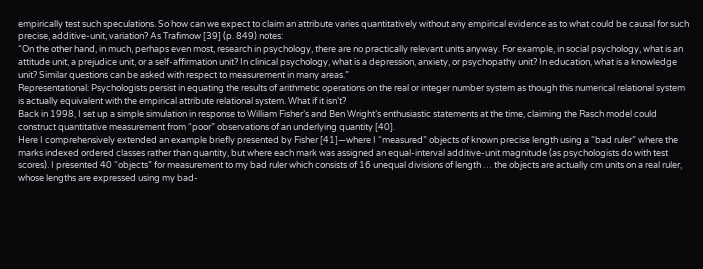empirically test such speculations. So how can we expect to claim an attribute varies quantitatively without any empirical evidence as to what could be causal for such precise, additive-unit, variation? As Trafimow [39] (p. 849) notes:
“On the other hand, in much, perhaps even most, research in psychology, there are no practically relevant units anyway. For example, in social psychology, what is an attitude unit, a prejudice unit, or a self-affirmation unit? In clinical psychology, what is a depression, anxiety, or psychopathy unit? In education, what is a knowledge unit? Similar questions can be asked with respect to measurement in many areas.”
Representational: Psychologists persist in equating the results of arithmetic operations on the real or integer number system as though this numerical relational system is actually equivalent with the empirical attribute relational system. What if it isn’t?
Back in 1998, I set up a simple simulation in response to William Fisher’s and Ben Wright’s enthusiastic statements at the time, claiming the Rasch model could construct quantitative measurement from “poor” observations of an underlying quantity [40].
Here I comprehensively extended an example briefly presented by Fisher [41]—where I “measured” objects of known precise length using a “bad ruler” where the marks indexed ordered classes rather than quantity, but where each mark was assigned an equal-interval additive-unit magnitude (as psychologists do with test scores). I presented 40 “objects” for measurement to my bad ruler which consists of 16 unequal divisions of length … the objects are actually cm units on a real ruler, whose lengths are expressed using my bad-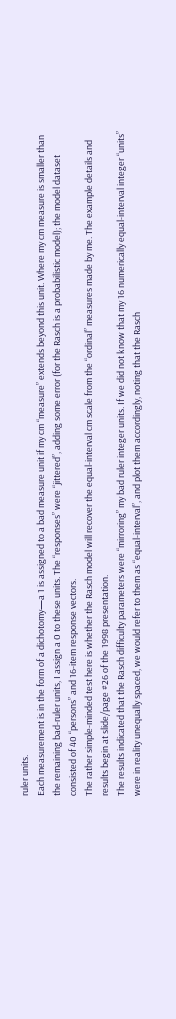ruler units.
Each measurement is in the form of a dichotomy—a 1 is assigned to a bad measure unit if my cm “measure” extends beyond this unit. Where my cm measure is smaller than the remaining bad-ruler units, I assign a 0 to these units. The “responses” were “jittered”, adding some error (for the Rasch is a probabilistic model); the model dataset consisted of 40 “persons” and 16-item response vectors.
The rather simple-minded test here is whether the Rasch model will recover the equal-interval cm scale from the “ordinal” measures made by me. The example details and results begin at slide/page #26 of the 1998 presentation.
The results indicated that the Rasch difficulty parameters were “mirroring” my bad ruler integer units. If we did not know that my 16 numerically equal-interval integer “units” were in reality unequally spaced, we would refer to them as “equal-interval”, and plot them accordingly, noting that the Rasch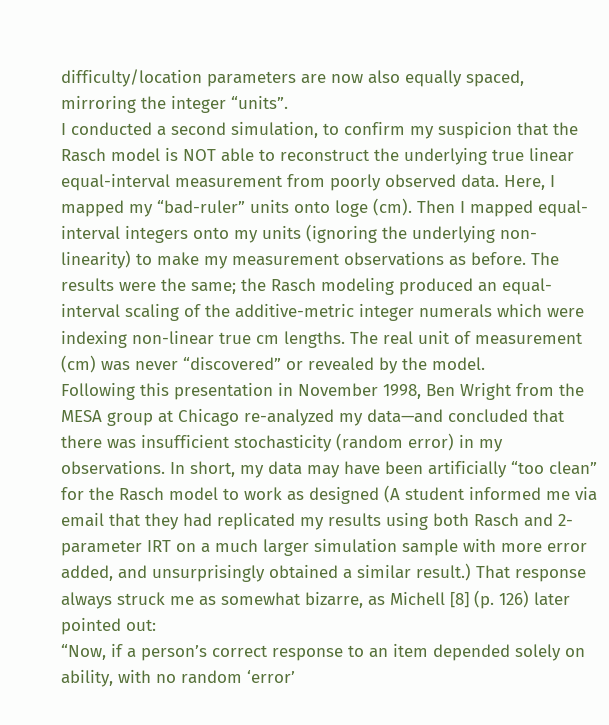difficulty/location parameters are now also equally spaced, mirroring the integer “units”.
I conducted a second simulation, to confirm my suspicion that the Rasch model is NOT able to reconstruct the underlying true linear equal-interval measurement from poorly observed data. Here, I mapped my “bad-ruler” units onto loge (cm). Then I mapped equal-interval integers onto my units (ignoring the underlying non-linearity) to make my measurement observations as before. The results were the same; the Rasch modeling produced an equal-interval scaling of the additive-metric integer numerals which were indexing non-linear true cm lengths. The real unit of measurement (cm) was never “discovered” or revealed by the model.
Following this presentation in November 1998, Ben Wright from the MESA group at Chicago re-analyzed my data—and concluded that there was insufficient stochasticity (random error) in my observations. In short, my data may have been artificially “too clean” for the Rasch model to work as designed (A student informed me via email that they had replicated my results using both Rasch and 2-parameter IRT on a much larger simulation sample with more error added, and unsurprisingly obtained a similar result.) That response always struck me as somewhat bizarre, as Michell [8] (p. 126) later pointed out:
“Now, if a person’s correct response to an item depended solely on ability, with no random ‘error’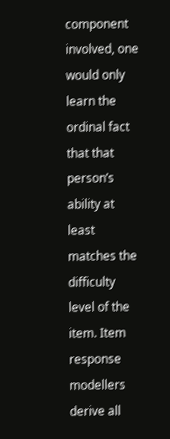component involved, one would only learn the ordinal fact that that person’s ability at least matches the difficulty level of the item. Item response modellers derive all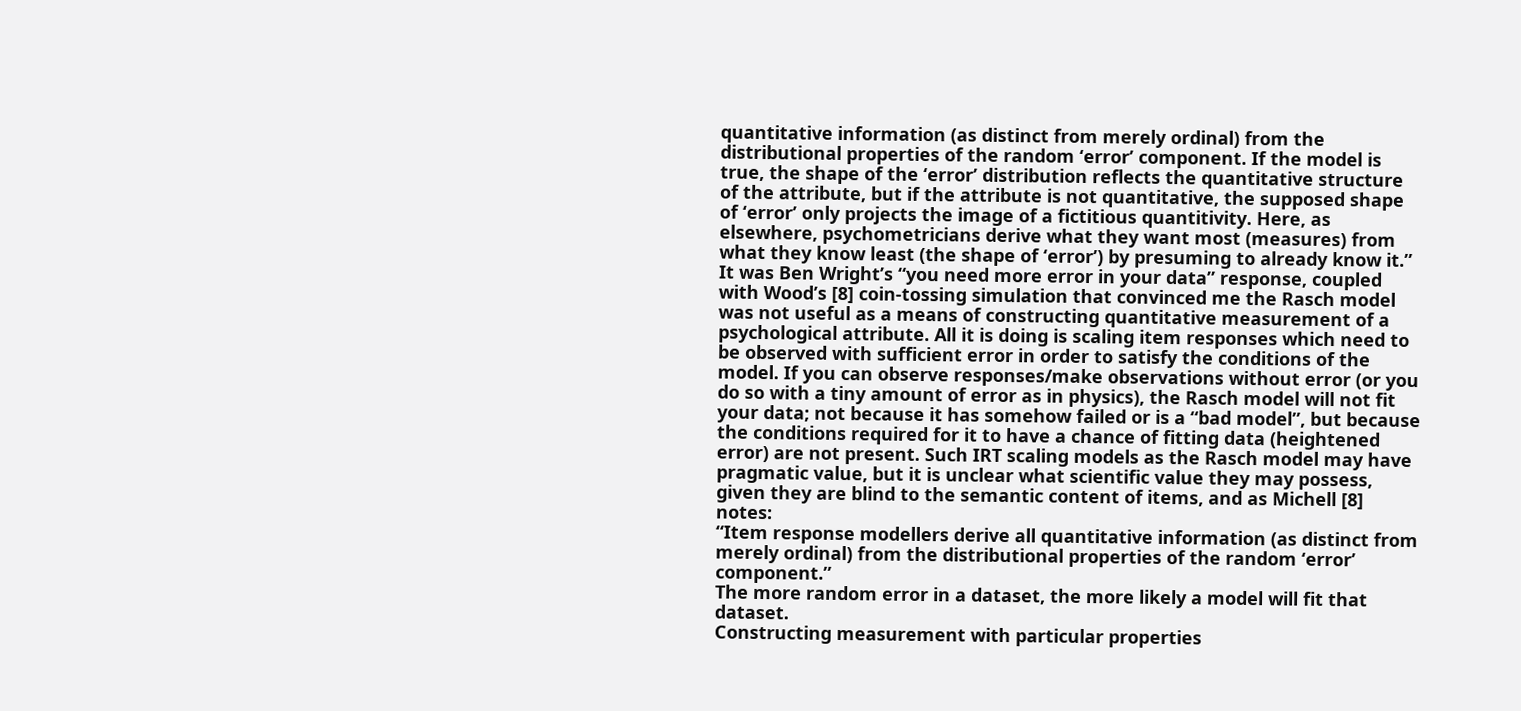quantitative information (as distinct from merely ordinal) from the distributional properties of the random ‘error’ component. If the model is true, the shape of the ‘error’ distribution reflects the quantitative structure of the attribute, but if the attribute is not quantitative, the supposed shape of ‘error’ only projects the image of a fictitious quantitivity. Here, as elsewhere, psychometricians derive what they want most (measures) from what they know least (the shape of ‘error’) by presuming to already know it.”
It was Ben Wright’s “you need more error in your data” response, coupled with Wood’s [8] coin-tossing simulation that convinced me the Rasch model was not useful as a means of constructing quantitative measurement of a psychological attribute. All it is doing is scaling item responses which need to be observed with sufficient error in order to satisfy the conditions of the model. If you can observe responses/make observations without error (or you do so with a tiny amount of error as in physics), the Rasch model will not fit your data; not because it has somehow failed or is a “bad model”, but because the conditions required for it to have a chance of fitting data (heightened error) are not present. Such IRT scaling models as the Rasch model may have pragmatic value, but it is unclear what scientific value they may possess, given they are blind to the semantic content of items, and as Michell [8] notes:
“Item response modellers derive all quantitative information (as distinct from merely ordinal) from the distributional properties of the random ‘error’ component.”
The more random error in a dataset, the more likely a model will fit that dataset.
Constructing measurement with particular properties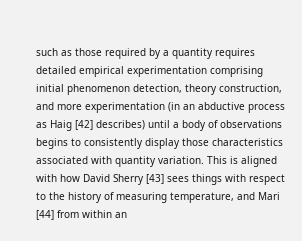such as those required by a quantity requires detailed empirical experimentation comprising initial phenomenon detection, theory construction, and more experimentation (in an abductive process as Haig [42] describes) until a body of observations begins to consistently display those characteristics associated with quantity variation. This is aligned with how David Sherry [43] sees things with respect to the history of measuring temperature, and Mari [44] from within an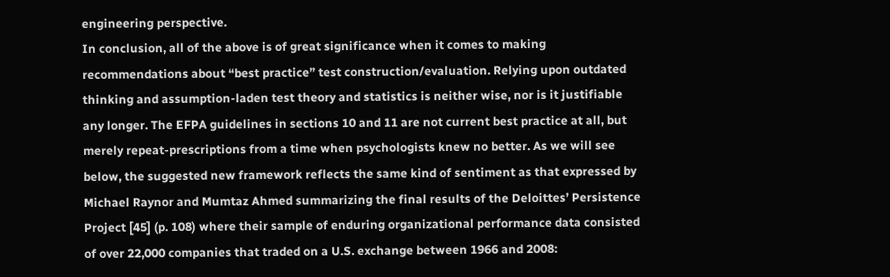engineering perspective.
In conclusion, all of the above is of great significance when it comes to making recommendations about “best practice” test construction/evaluation. Relying upon outdated thinking and assumption-laden test theory and statistics is neither wise, nor is it justifiable any longer. The EFPA guidelines in sections 10 and 11 are not current best practice at all, but merely repeat-prescriptions from a time when psychologists knew no better. As we will see below, the suggested new framework reflects the same kind of sentiment as that expressed by Michael Raynor and Mumtaz Ahmed summarizing the final results of the Deloittes’ Persistence Project [45] (p. 108) where their sample of enduring organizational performance data consisted of over 22,000 companies that traded on a U.S. exchange between 1966 and 2008: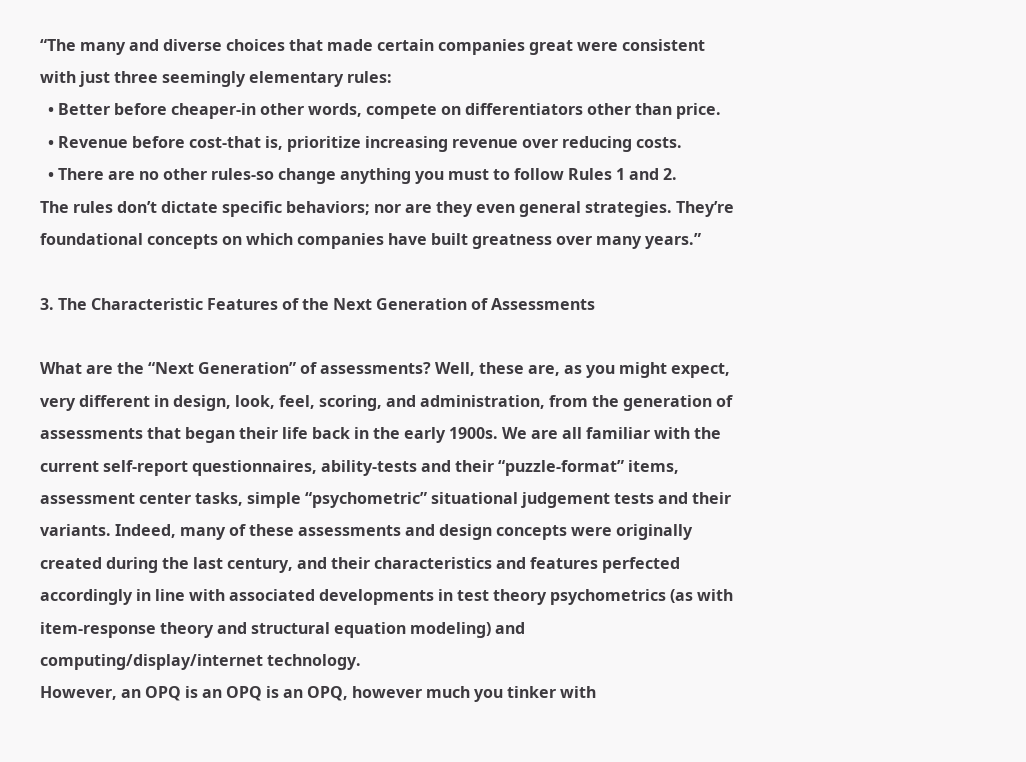“The many and diverse choices that made certain companies great were consistent with just three seemingly elementary rules:
  • Better before cheaper-in other words, compete on differentiators other than price.
  • Revenue before cost-that is, prioritize increasing revenue over reducing costs.
  • There are no other rules-so change anything you must to follow Rules 1 and 2.
The rules don’t dictate specific behaviors; nor are they even general strategies. They’re foundational concepts on which companies have built greatness over many years.”

3. The Characteristic Features of the Next Generation of Assessments

What are the “Next Generation” of assessments? Well, these are, as you might expect, very different in design, look, feel, scoring, and administration, from the generation of assessments that began their life back in the early 1900s. We are all familiar with the current self-report questionnaires, ability-tests and their “puzzle-format” items, assessment center tasks, simple “psychometric” situational judgement tests and their variants. Indeed, many of these assessments and design concepts were originally created during the last century, and their characteristics and features perfected accordingly in line with associated developments in test theory psychometrics (as with item-response theory and structural equation modeling) and computing/display/internet technology.
However, an OPQ is an OPQ is an OPQ, however much you tinker with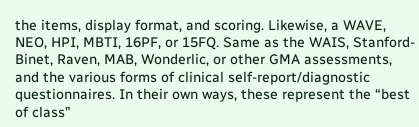the items, display format, and scoring. Likewise, a WAVE, NEO, HPI, MBTI, 16PF, or 15FQ. Same as the WAIS, Stanford-Binet, Raven, MAB, Wonderlic, or other GMA assessments, and the various forms of clinical self-report/diagnostic questionnaires. In their own ways, these represent the “best of class”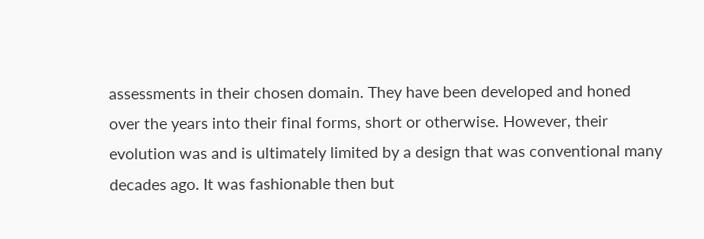assessments in their chosen domain. They have been developed and honed over the years into their final forms, short or otherwise. However, their evolution was and is ultimately limited by a design that was conventional many decades ago. It was fashionable then but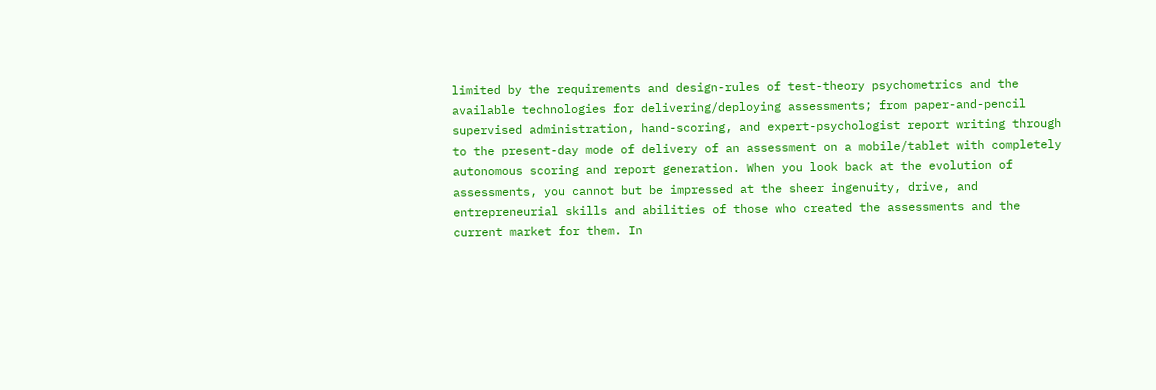limited by the requirements and design-rules of test-theory psychometrics and the available technologies for delivering/deploying assessments; from paper-and-pencil supervised administration, hand-scoring, and expert-psychologist report writing through to the present-day mode of delivery of an assessment on a mobile/tablet with completely autonomous scoring and report generation. When you look back at the evolution of assessments, you cannot but be impressed at the sheer ingenuity, drive, and entrepreneurial skills and abilities of those who created the assessments and the current market for them. In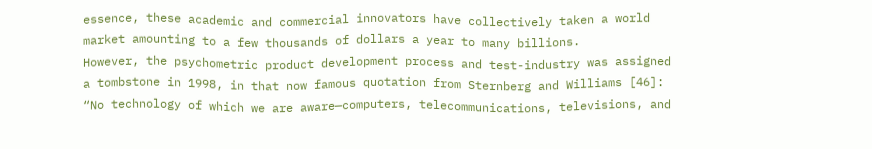essence, these academic and commercial innovators have collectively taken a world market amounting to a few thousands of dollars a year to many billions.
However, the psychometric product development process and test-industry was assigned a tombstone in 1998, in that now famous quotation from Sternberg and Williams [46]:
“No technology of which we are aware—computers, telecommunications, televisions, and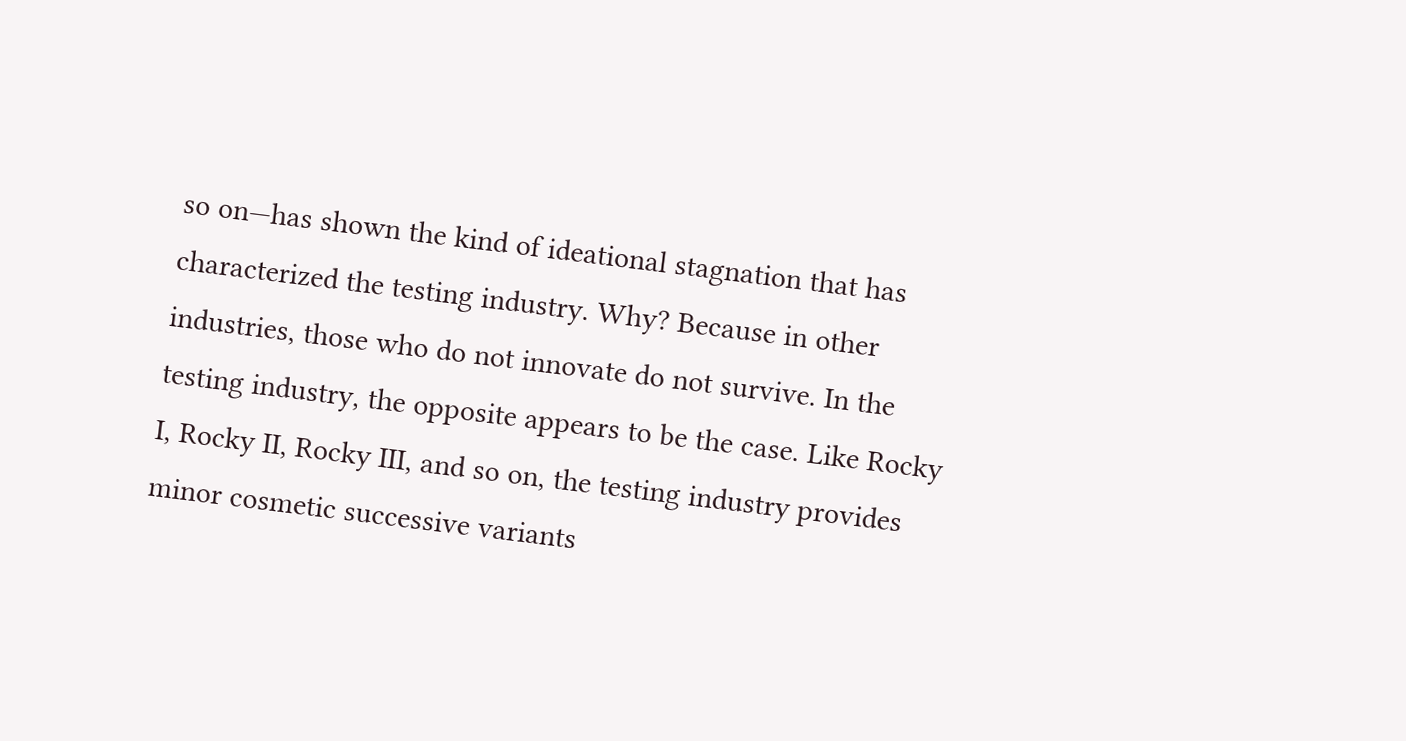so on—has shown the kind of ideational stagnation that has characterized the testing industry. Why? Because in other industries, those who do not innovate do not survive. In the testing industry, the opposite appears to be the case. Like Rocky I, Rocky II, Rocky III, and so on, the testing industry provides minor cosmetic successive variants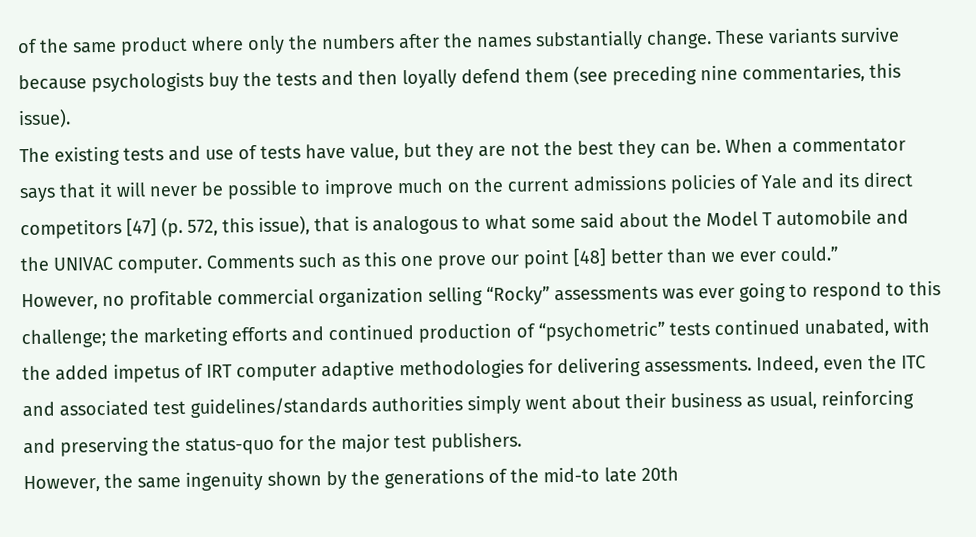of the same product where only the numbers after the names substantially change. These variants survive because psychologists buy the tests and then loyally defend them (see preceding nine commentaries, this issue).
The existing tests and use of tests have value, but they are not the best they can be. When a commentator says that it will never be possible to improve much on the current admissions policies of Yale and its direct competitors [47] (p. 572, this issue), that is analogous to what some said about the Model T automobile and the UNIVAC computer. Comments such as this one prove our point [48] better than we ever could.”
However, no profitable commercial organization selling “Rocky” assessments was ever going to respond to this challenge; the marketing efforts and continued production of “psychometric” tests continued unabated, with the added impetus of IRT computer adaptive methodologies for delivering assessments. Indeed, even the ITC and associated test guidelines/standards authorities simply went about their business as usual, reinforcing and preserving the status-quo for the major test publishers.
However, the same ingenuity shown by the generations of the mid-to late 20th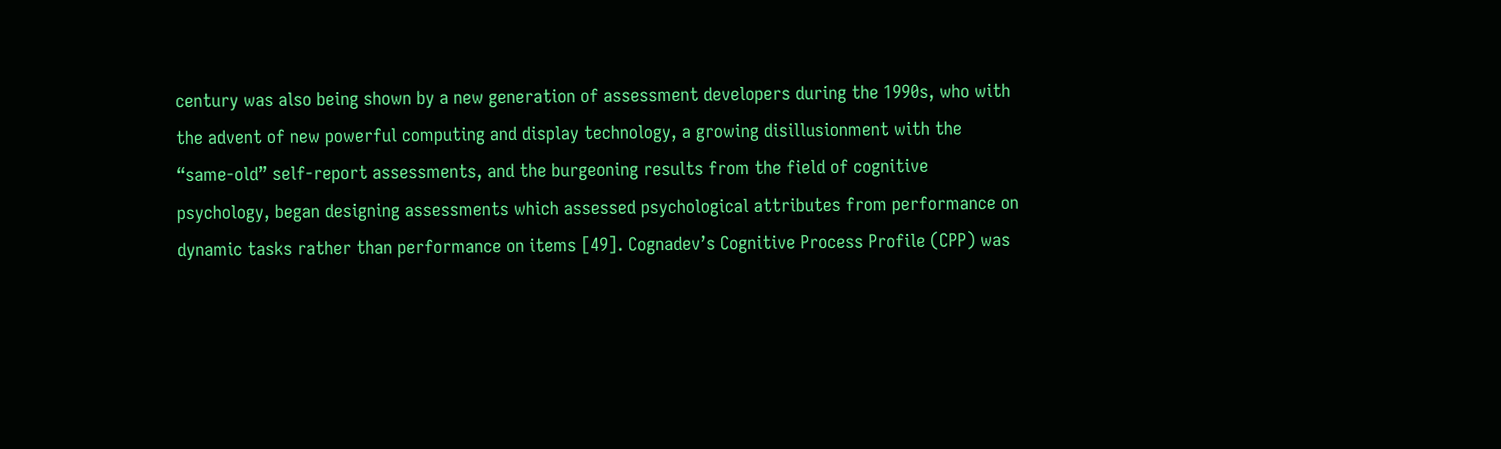century was also being shown by a new generation of assessment developers during the 1990s, who with the advent of new powerful computing and display technology, a growing disillusionment with the “same-old” self-report assessments, and the burgeoning results from the field of cognitive psychology, began designing assessments which assessed psychological attributes from performance on dynamic tasks rather than performance on items [49]. Cognadev’s Cognitive Process Profile (CPP) was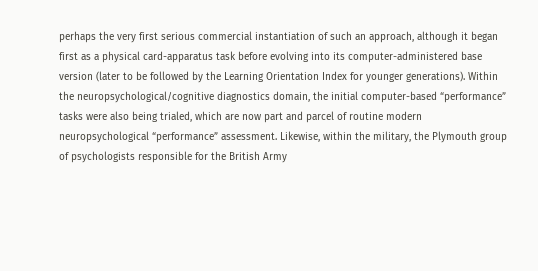perhaps the very first serious commercial instantiation of such an approach, although it began first as a physical card-apparatus task before evolving into its computer-administered base version (later to be followed by the Learning Orientation Index for younger generations). Within the neuropsychological/cognitive diagnostics domain, the initial computer-based “performance” tasks were also being trialed, which are now part and parcel of routine modern neuropsychological “performance” assessment. Likewise, within the military, the Plymouth group of psychologists responsible for the British Army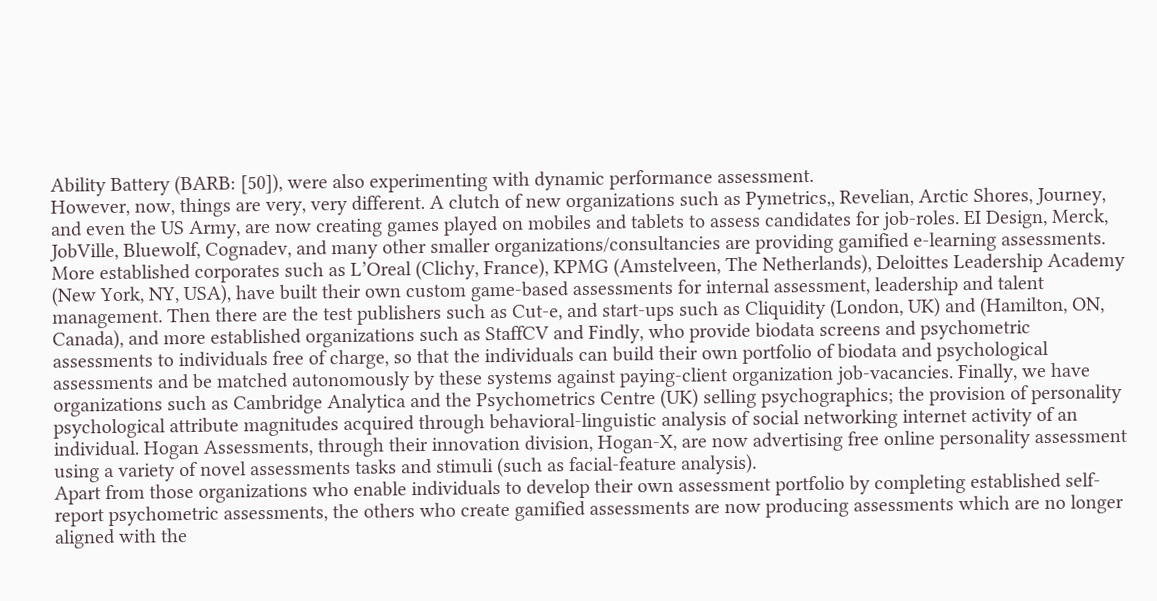Ability Battery (BARB: [50]), were also experimenting with dynamic performance assessment.
However, now, things are very, very different. A clutch of new organizations such as Pymetrics,, Revelian, Arctic Shores, Journey, and even the US Army, are now creating games played on mobiles and tablets to assess candidates for job-roles. EI Design, Merck, JobVille, Bluewolf, Cognadev, and many other smaller organizations/consultancies are providing gamified e-learning assessments. More established corporates such as L’Oreal (Clichy, France), KPMG (Amstelveen, The Netherlands), Deloittes Leadership Academy (New York, NY, USA), have built their own custom game-based assessments for internal assessment, leadership and talent management. Then there are the test publishers such as Cut-e, and start-ups such as Cliquidity (London, UK) and (Hamilton, ON, Canada), and more established organizations such as StaffCV and Findly, who provide biodata screens and psychometric assessments to individuals free of charge, so that the individuals can build their own portfolio of biodata and psychological assessments and be matched autonomously by these systems against paying-client organization job-vacancies. Finally, we have organizations such as Cambridge Analytica and the Psychometrics Centre (UK) selling psychographics; the provision of personality psychological attribute magnitudes acquired through behavioral-linguistic analysis of social networking internet activity of an individual. Hogan Assessments, through their innovation division, Hogan-X, are now advertising free online personality assessment using a variety of novel assessments tasks and stimuli (such as facial-feature analysis).
Apart from those organizations who enable individuals to develop their own assessment portfolio by completing established self-report psychometric assessments, the others who create gamified assessments are now producing assessments which are no longer aligned with the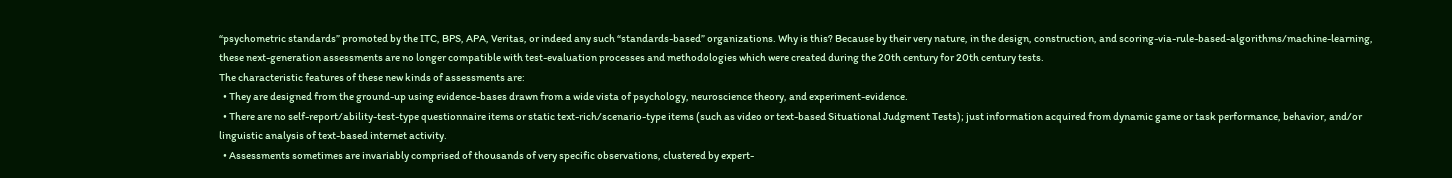“psychometric standards” promoted by the ITC, BPS, APA, Veritas, or indeed any such “standards-based” organizations. Why is this? Because by their very nature, in the design, construction, and scoring-via-rule-based-algorithms/machine-learning, these next-generation assessments are no longer compatible with test-evaluation processes and methodologies which were created during the 20th century for 20th century tests.
The characteristic features of these new kinds of assessments are:
  • They are designed from the ground-up using evidence-bases drawn from a wide vista of psychology, neuroscience theory, and experiment-evidence.
  • There are no self-report/ability-test-type questionnaire items or static text-rich/scenario-type items (such as video or text-based Situational Judgment Tests); just information acquired from dynamic game or task performance, behavior, and/or linguistic analysis of text-based internet activity.
  • Assessments sometimes are invariably comprised of thousands of very specific observations, clustered by expert-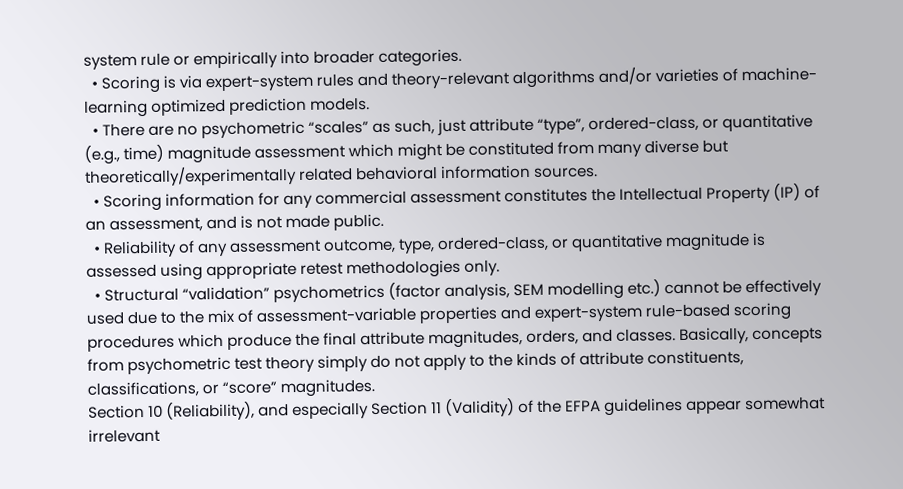system rule or empirically into broader categories.
  • Scoring is via expert-system rules and theory-relevant algorithms and/or varieties of machine-learning optimized prediction models.
  • There are no psychometric “scales” as such, just attribute “type”, ordered-class, or quantitative (e.g., time) magnitude assessment which might be constituted from many diverse but theoretically/experimentally related behavioral information sources.
  • Scoring information for any commercial assessment constitutes the Intellectual Property (IP) of an assessment, and is not made public.
  • Reliability of any assessment outcome, type, ordered-class, or quantitative magnitude is assessed using appropriate retest methodologies only.
  • Structural “validation” psychometrics (factor analysis, SEM modelling etc.) cannot be effectively used due to the mix of assessment-variable properties and expert-system rule-based scoring procedures which produce the final attribute magnitudes, orders, and classes. Basically, concepts from psychometric test theory simply do not apply to the kinds of attribute constituents, classifications, or “score” magnitudes.
Section 10 (Reliability), and especially Section 11 (Validity) of the EFPA guidelines appear somewhat irrelevant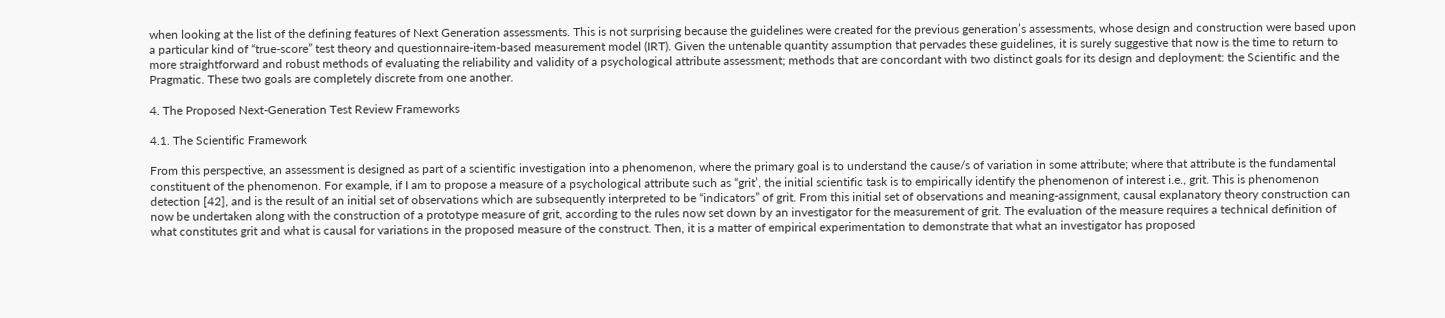when looking at the list of the defining features of Next Generation assessments. This is not surprising because the guidelines were created for the previous generation’s assessments, whose design and construction were based upon a particular kind of “true-score” test theory and questionnaire-item-based measurement model (IRT). Given the untenable quantity assumption that pervades these guidelines, it is surely suggestive that now is the time to return to more straightforward and robust methods of evaluating the reliability and validity of a psychological attribute assessment; methods that are concordant with two distinct goals for its design and deployment: the Scientific and the Pragmatic. These two goals are completely discrete from one another.

4. The Proposed Next-Generation Test Review Frameworks

4.1. The Scientific Framework

From this perspective, an assessment is designed as part of a scientific investigation into a phenomenon, where the primary goal is to understand the cause/s of variation in some attribute; where that attribute is the fundamental constituent of the phenomenon. For example, if I am to propose a measure of a psychological attribute such as “grit’, the initial scientific task is to empirically identify the phenomenon of interest i.e., grit. This is phenomenon detection [42], and is the result of an initial set of observations which are subsequently interpreted to be “indicators” of grit. From this initial set of observations and meaning-assignment, causal explanatory theory construction can now be undertaken along with the construction of a prototype measure of grit, according to the rules now set down by an investigator for the measurement of grit. The evaluation of the measure requires a technical definition of what constitutes grit and what is causal for variations in the proposed measure of the construct. Then, it is a matter of empirical experimentation to demonstrate that what an investigator has proposed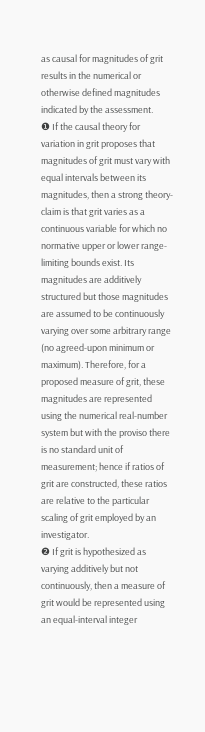as causal for magnitudes of grit results in the numerical or otherwise defined magnitudes indicated by the assessment.
❶ If the causal theory for variation in grit proposes that magnitudes of grit must vary with equal intervals between its magnitudes, then a strong theory-claim is that grit varies as a continuous variable for which no normative upper or lower range-limiting bounds exist. Its magnitudes are additively structured but those magnitudes are assumed to be continuously varying over some arbitrary range (no agreed-upon minimum or maximum). Therefore, for a proposed measure of grit, these magnitudes are represented using the numerical real-number system but with the proviso there is no standard unit of measurement; hence if ratios of grit are constructed, these ratios are relative to the particular scaling of grit employed by an investigator.
❷ If grit is hypothesized as varying additively but not continuously, then a measure of grit would be represented using an equal-interval integer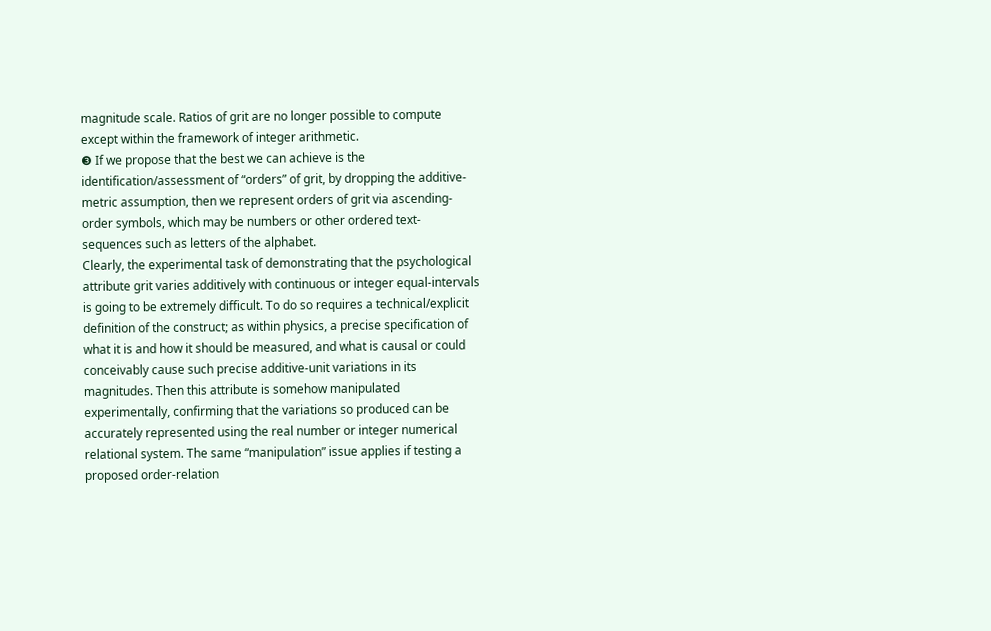magnitude scale. Ratios of grit are no longer possible to compute except within the framework of integer arithmetic.
❸ If we propose that the best we can achieve is the identification/assessment of “orders” of grit, by dropping the additive-metric assumption, then we represent orders of grit via ascending-order symbols, which may be numbers or other ordered text-sequences such as letters of the alphabet.
Clearly, the experimental task of demonstrating that the psychological attribute grit varies additively with continuous or integer equal-intervals is going to be extremely difficult. To do so requires a technical/explicit definition of the construct; as within physics, a precise specification of what it is and how it should be measured, and what is causal or could conceivably cause such precise additive-unit variations in its magnitudes. Then this attribute is somehow manipulated experimentally, confirming that the variations so produced can be accurately represented using the real number or integer numerical relational system. The same “manipulation” issue applies if testing a proposed order-relation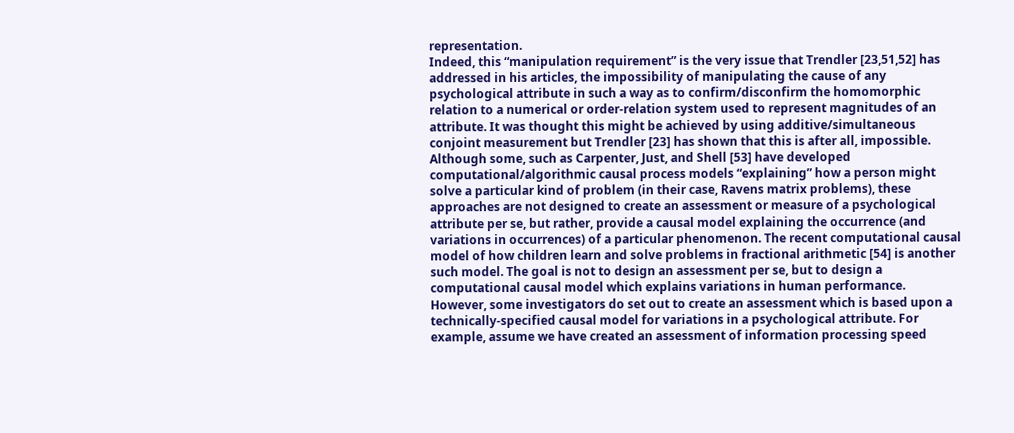representation.
Indeed, this “manipulation requirement” is the very issue that Trendler [23,51,52] has addressed in his articles, the impossibility of manipulating the cause of any psychological attribute in such a way as to confirm/disconfirm the homomorphic relation to a numerical or order-relation system used to represent magnitudes of an attribute. It was thought this might be achieved by using additive/simultaneous conjoint measurement but Trendler [23] has shown that this is after all, impossible.
Although some, such as Carpenter, Just, and Shell [53] have developed computational/algorithmic causal process models “explaining” how a person might solve a particular kind of problem (in their case, Ravens matrix problems), these approaches are not designed to create an assessment or measure of a psychological attribute per se, but rather, provide a causal model explaining the occurrence (and variations in occurrences) of a particular phenomenon. The recent computational causal model of how children learn and solve problems in fractional arithmetic [54] is another such model. The goal is not to design an assessment per se, but to design a computational causal model which explains variations in human performance.
However, some investigators do set out to create an assessment which is based upon a technically-specified causal model for variations in a psychological attribute. For example, assume we have created an assessment of information processing speed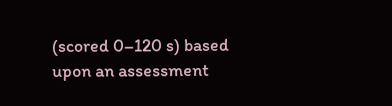(scored 0–120 s) based upon an assessment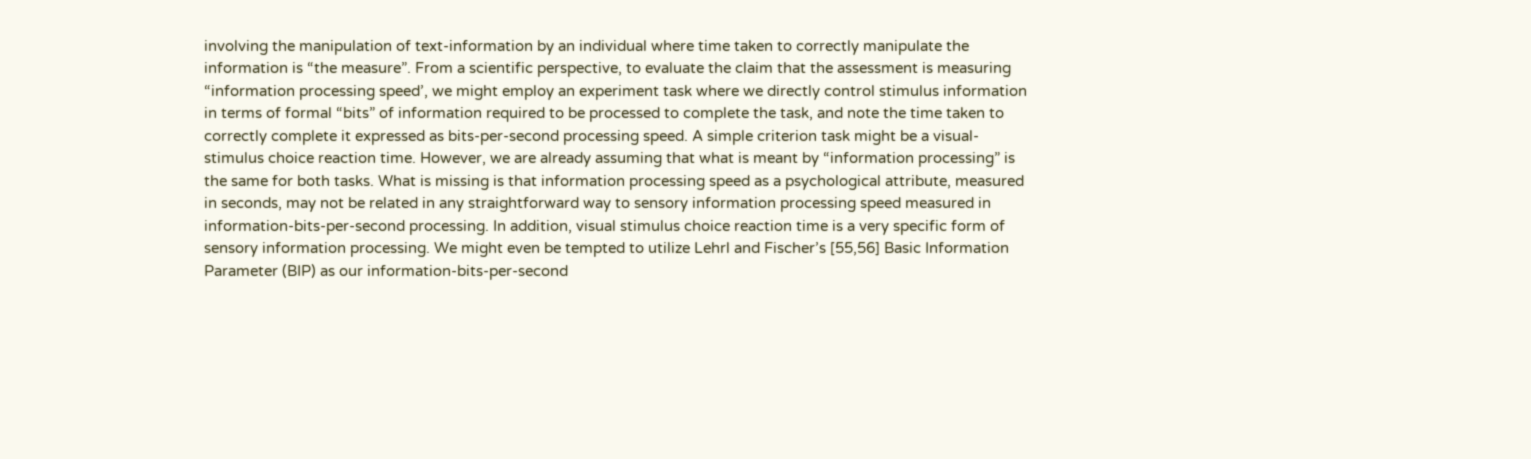involving the manipulation of text-information by an individual where time taken to correctly manipulate the information is “the measure”. From a scientific perspective, to evaluate the claim that the assessment is measuring “information processing speed’, we might employ an experiment task where we directly control stimulus information in terms of formal “bits” of information required to be processed to complete the task, and note the time taken to correctly complete it expressed as bits-per-second processing speed. A simple criterion task might be a visual-stimulus choice reaction time. However, we are already assuming that what is meant by “information processing” is the same for both tasks. What is missing is that information processing speed as a psychological attribute, measured in seconds, may not be related in any straightforward way to sensory information processing speed measured in information-bits-per-second processing. In addition, visual stimulus choice reaction time is a very specific form of sensory information processing. We might even be tempted to utilize Lehrl and Fischer’s [55,56] Basic Information Parameter (BIP) as our information-bits-per-second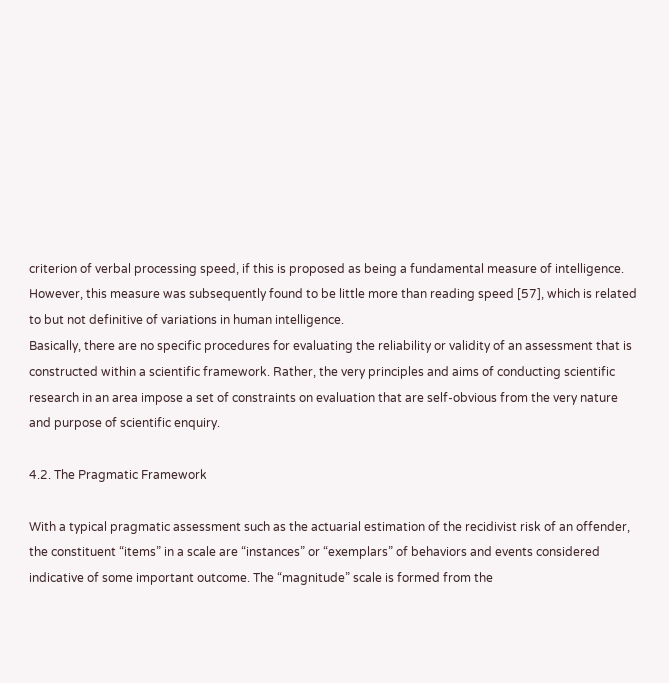criterion of verbal processing speed, if this is proposed as being a fundamental measure of intelligence. However, this measure was subsequently found to be little more than reading speed [57], which is related to but not definitive of variations in human intelligence.
Basically, there are no specific procedures for evaluating the reliability or validity of an assessment that is constructed within a scientific framework. Rather, the very principles and aims of conducting scientific research in an area impose a set of constraints on evaluation that are self-obvious from the very nature and purpose of scientific enquiry.

4.2. The Pragmatic Framework

With a typical pragmatic assessment such as the actuarial estimation of the recidivist risk of an offender, the constituent “items” in a scale are “instances” or “exemplars” of behaviors and events considered indicative of some important outcome. The “magnitude” scale is formed from the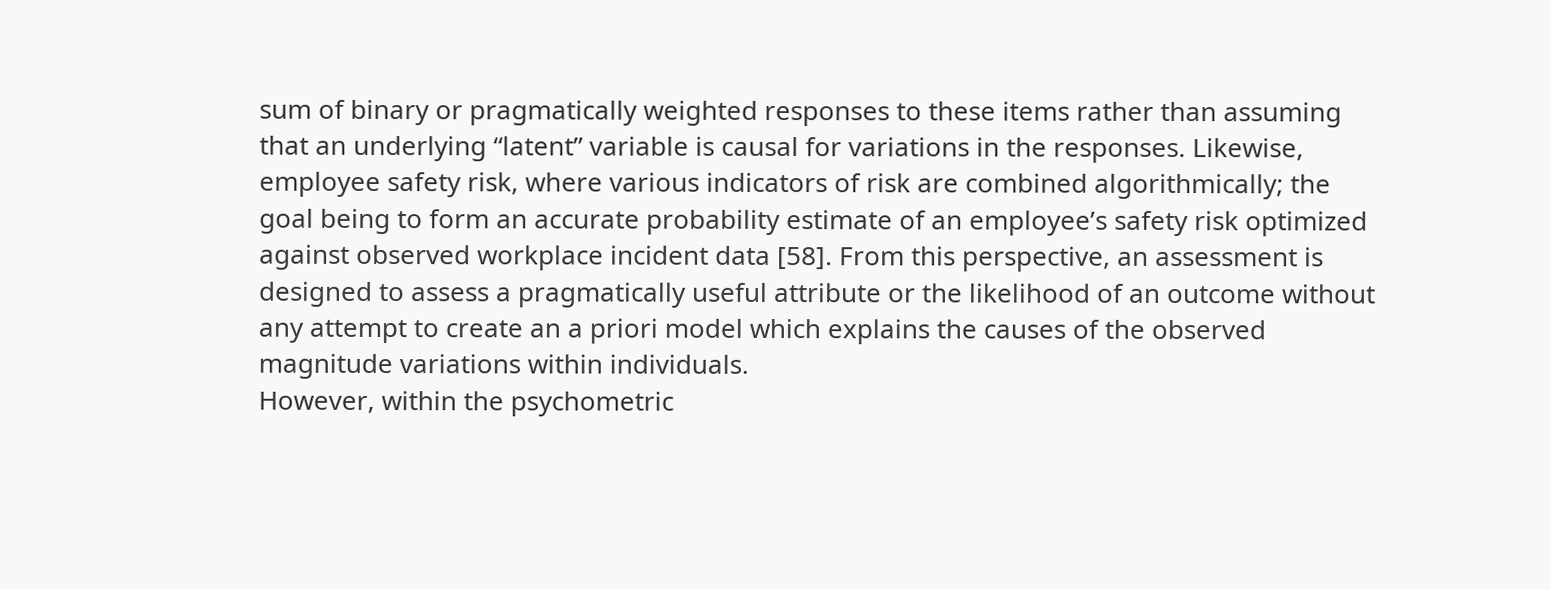sum of binary or pragmatically weighted responses to these items rather than assuming that an underlying “latent” variable is causal for variations in the responses. Likewise, employee safety risk, where various indicators of risk are combined algorithmically; the goal being to form an accurate probability estimate of an employee’s safety risk optimized against observed workplace incident data [58]. From this perspective, an assessment is designed to assess a pragmatically useful attribute or the likelihood of an outcome without any attempt to create an a priori model which explains the causes of the observed magnitude variations within individuals.
However, within the psychometric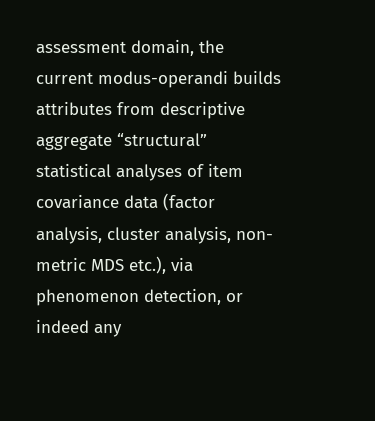assessment domain, the current modus-operandi builds attributes from descriptive aggregate “structural” statistical analyses of item covariance data (factor analysis, cluster analysis, non-metric MDS etc.), via phenomenon detection, or indeed any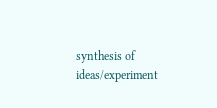synthesis of ideas/experiment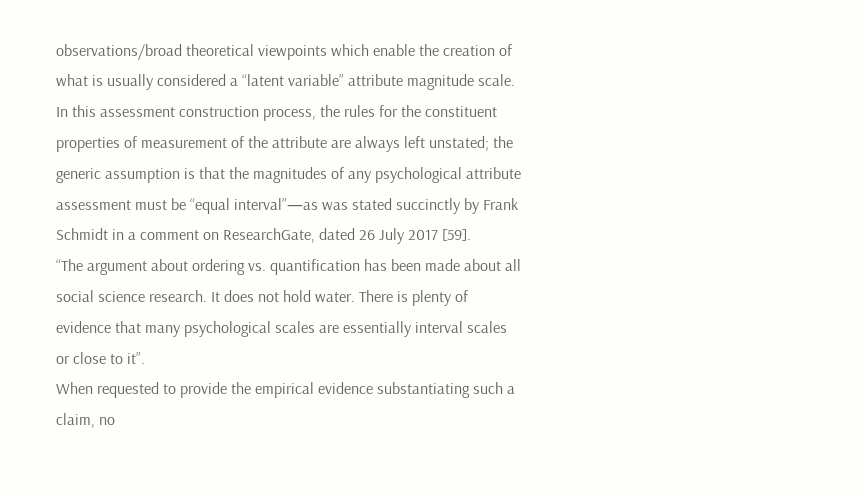observations/broad theoretical viewpoints which enable the creation of what is usually considered a “latent variable” attribute magnitude scale. In this assessment construction process, the rules for the constituent properties of measurement of the attribute are always left unstated; the generic assumption is that the magnitudes of any psychological attribute assessment must be “equal interval”—as was stated succinctly by Frank Schmidt in a comment on ResearchGate, dated 26 July 2017 [59].
“The argument about ordering vs. quantification has been made about all social science research. It does not hold water. There is plenty of evidence that many psychological scales are essentially interval scales or close to it”.
When requested to provide the empirical evidence substantiating such a claim, no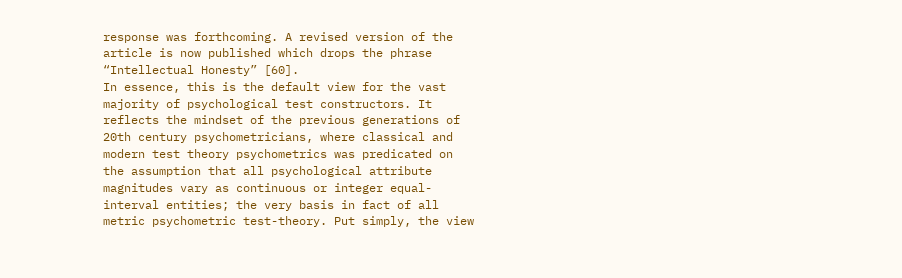response was forthcoming. A revised version of the article is now published which drops the phrase “Intellectual Honesty” [60].
In essence, this is the default view for the vast majority of psychological test constructors. It reflects the mindset of the previous generations of 20th century psychometricians, where classical and modern test theory psychometrics was predicated on the assumption that all psychological attribute magnitudes vary as continuous or integer equal-interval entities; the very basis in fact of all metric psychometric test-theory. Put simply, the view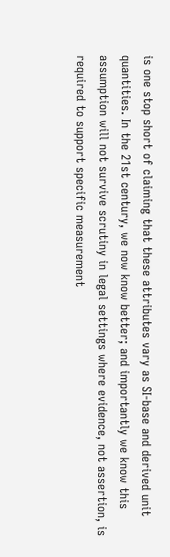is one stop short of claiming that these attributes vary as SI-base and derived unit quantities. In the 21st century, we now know better; and importantly we know this assumption will not survive scrutiny in legal settings where evidence, not assertion, is required to support specific measurement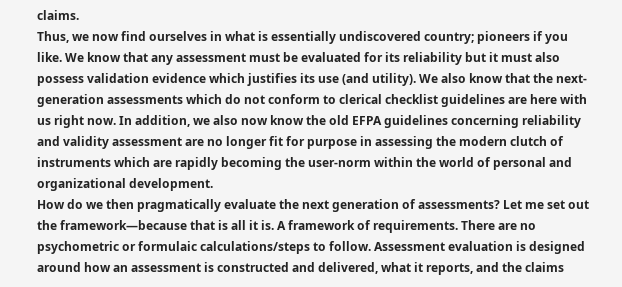claims.
Thus, we now find ourselves in what is essentially undiscovered country; pioneers if you like. We know that any assessment must be evaluated for its reliability but it must also possess validation evidence which justifies its use (and utility). We also know that the next-generation assessments which do not conform to clerical checklist guidelines are here with us right now. In addition, we also now know the old EFPA guidelines concerning reliability and validity assessment are no longer fit for purpose in assessing the modern clutch of instruments which are rapidly becoming the user-norm within the world of personal and organizational development.
How do we then pragmatically evaluate the next generation of assessments? Let me set out the framework—because that is all it is. A framework of requirements. There are no psychometric or formulaic calculations/steps to follow. Assessment evaluation is designed around how an assessment is constructed and delivered, what it reports, and the claims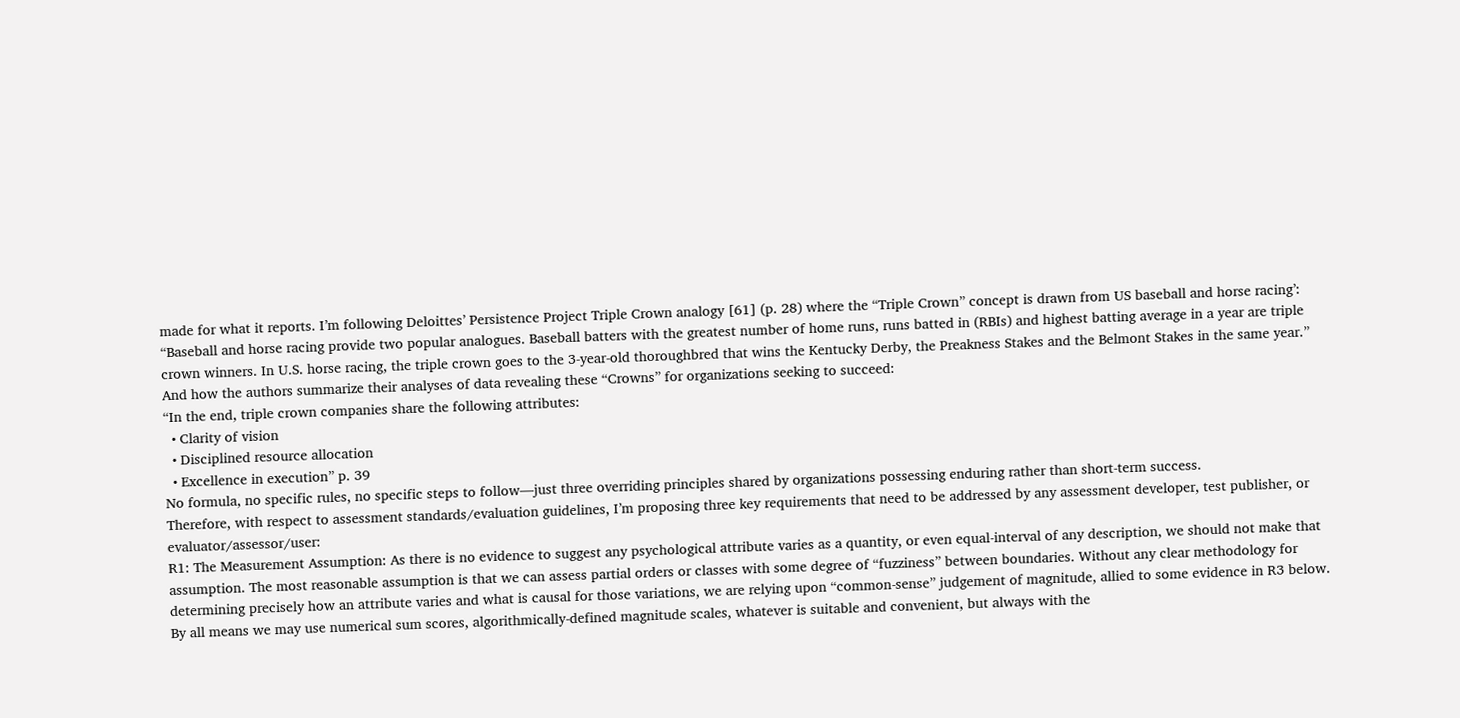made for what it reports. I’m following Deloittes’ Persistence Project Triple Crown analogy [61] (p. 28) where the “Triple Crown” concept is drawn from US baseball and horse racing’:
“Baseball and horse racing provide two popular analogues. Baseball batters with the greatest number of home runs, runs batted in (RBIs) and highest batting average in a year are triple crown winners. In U.S. horse racing, the triple crown goes to the 3-year-old thoroughbred that wins the Kentucky Derby, the Preakness Stakes and the Belmont Stakes in the same year.”
And how the authors summarize their analyses of data revealing these “Crowns” for organizations seeking to succeed:
“In the end, triple crown companies share the following attributes:
  • Clarity of vision
  • Disciplined resource allocation
  • Excellence in execution” p. 39
No formula, no specific rules, no specific steps to follow—just three overriding principles shared by organizations possessing enduring rather than short-term success.
Therefore, with respect to assessment standards/evaluation guidelines, I’m proposing three key requirements that need to be addressed by any assessment developer, test publisher, or evaluator/assessor/user:
R1: The Measurement Assumption: As there is no evidence to suggest any psychological attribute varies as a quantity, or even equal-interval of any description, we should not make that assumption. The most reasonable assumption is that we can assess partial orders or classes with some degree of “fuzziness” between boundaries. Without any clear methodology for determining precisely how an attribute varies and what is causal for those variations, we are relying upon “common-sense” judgement of magnitude, allied to some evidence in R3 below. By all means we may use numerical sum scores, algorithmically-defined magnitude scales, whatever is suitable and convenient, but always with the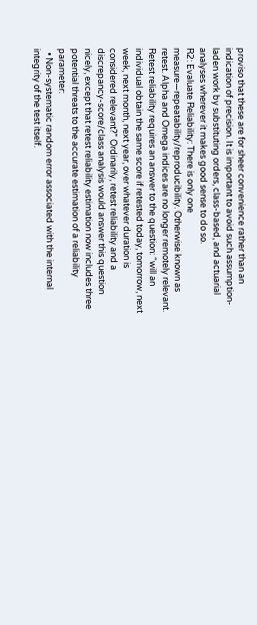proviso that these are for sheer convenience rather than an indication of precision. It is important to avoid such assumption-laden work by substituting orders, class-based, and actuarial analyses wherever it makes good sense to do so.
R2: Evaluate Reliability: There is only one measure—repeatability/reproducibility. Otherwise known as retest. Alpha and Omega indices are no longer remotely relevant. Retest reliability requires an answer to the question: “will an individual obtain the same score if retested today, tomorrow, next week, next month, next year, over whatever duration is considered relevant?” Ordinarily, retest reliability and a discrepancy-score/class analysis would answer this question nicely, except that retest reliability estimation now includes three potential threats to the accurate estimation of a reliability parameter:
  • Non-systematic random error associated with the internal integrity of the test itself.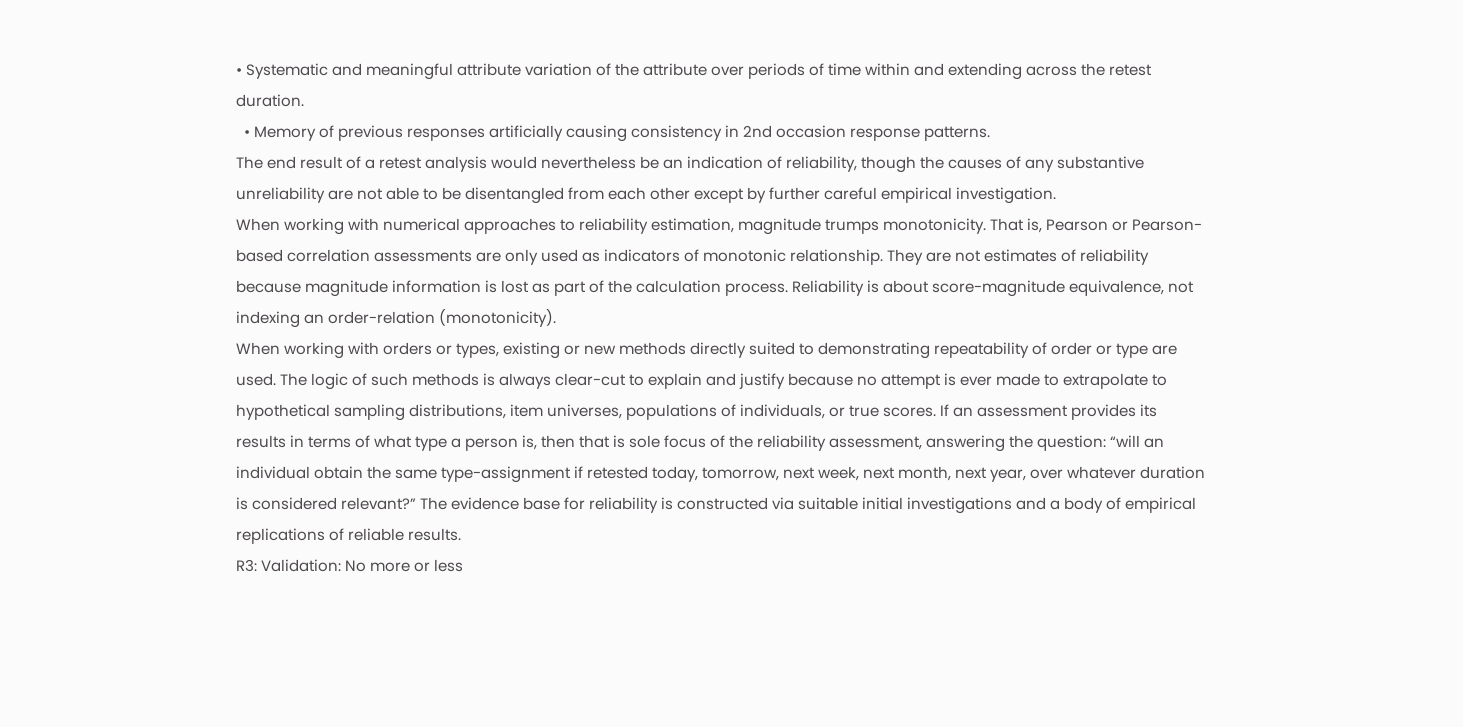• Systematic and meaningful attribute variation of the attribute over periods of time within and extending across the retest duration.
  • Memory of previous responses artificially causing consistency in 2nd occasion response patterns.
The end result of a retest analysis would nevertheless be an indication of reliability, though the causes of any substantive unreliability are not able to be disentangled from each other except by further careful empirical investigation.
When working with numerical approaches to reliability estimation, magnitude trumps monotonicity. That is, Pearson or Pearson-based correlation assessments are only used as indicators of monotonic relationship. They are not estimates of reliability because magnitude information is lost as part of the calculation process. Reliability is about score-magnitude equivalence, not indexing an order-relation (monotonicity).
When working with orders or types, existing or new methods directly suited to demonstrating repeatability of order or type are used. The logic of such methods is always clear-cut to explain and justify because no attempt is ever made to extrapolate to hypothetical sampling distributions, item universes, populations of individuals, or true scores. If an assessment provides its results in terms of what type a person is, then that is sole focus of the reliability assessment, answering the question: “will an individual obtain the same type-assignment if retested today, tomorrow, next week, next month, next year, over whatever duration is considered relevant?” The evidence base for reliability is constructed via suitable initial investigations and a body of empirical replications of reliable results.
R3: Validation: No more or less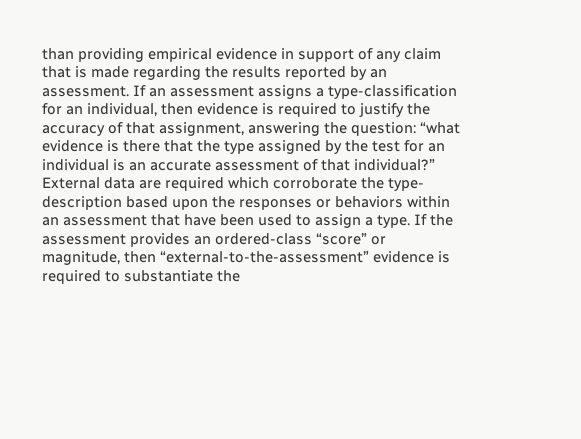than providing empirical evidence in support of any claim that is made regarding the results reported by an assessment. If an assessment assigns a type-classification for an individual, then evidence is required to justify the accuracy of that assignment, answering the question: “what evidence is there that the type assigned by the test for an individual is an accurate assessment of that individual?” External data are required which corroborate the type-description based upon the responses or behaviors within an assessment that have been used to assign a type. If the assessment provides an ordered-class “score” or magnitude, then “external-to-the-assessment” evidence is required to substantiate the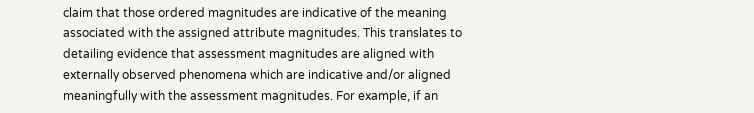claim that those ordered magnitudes are indicative of the meaning associated with the assigned attribute magnitudes. This translates to detailing evidence that assessment magnitudes are aligned with externally observed phenomena which are indicative and/or aligned meaningfully with the assessment magnitudes. For example, if an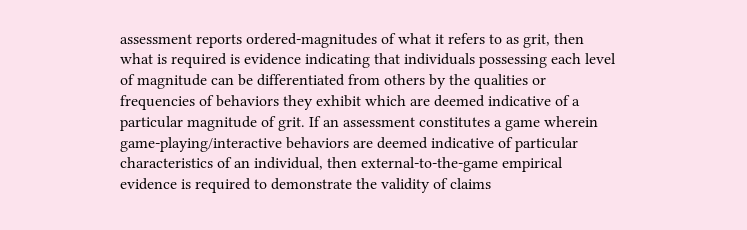assessment reports ordered-magnitudes of what it refers to as grit, then what is required is evidence indicating that individuals possessing each level of magnitude can be differentiated from others by the qualities or frequencies of behaviors they exhibit which are deemed indicative of a particular magnitude of grit. If an assessment constitutes a game wherein game-playing/interactive behaviors are deemed indicative of particular characteristics of an individual, then external-to-the-game empirical evidence is required to demonstrate the validity of claims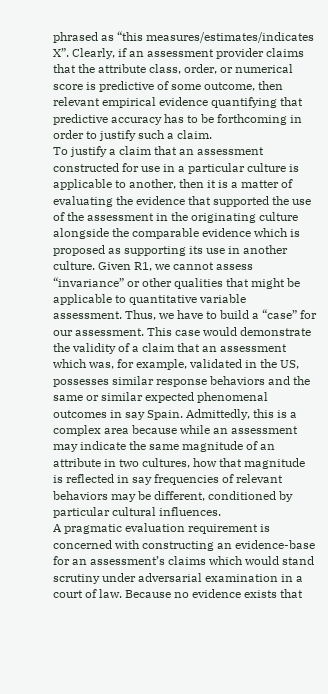phrased as “this measures/estimates/indicates X”. Clearly, if an assessment provider claims that the attribute class, order, or numerical score is predictive of some outcome, then relevant empirical evidence quantifying that predictive accuracy has to be forthcoming in order to justify such a claim.
To justify a claim that an assessment constructed for use in a particular culture is applicable to another, then it is a matter of evaluating the evidence that supported the use of the assessment in the originating culture alongside the comparable evidence which is proposed as supporting its use in another culture. Given R1, we cannot assess “invariance” or other qualities that might be applicable to quantitative variable assessment. Thus, we have to build a “case” for our assessment. This case would demonstrate the validity of a claim that an assessment which was, for example, validated in the US, possesses similar response behaviors and the same or similar expected phenomenal outcomes in say Spain. Admittedly, this is a complex area because while an assessment may indicate the same magnitude of an attribute in two cultures, how that magnitude is reflected in say frequencies of relevant behaviors may be different, conditioned by particular cultural influences.
A pragmatic evaluation requirement is concerned with constructing an evidence-base for an assessment’s claims which would stand scrutiny under adversarial examination in a court of law. Because no evidence exists that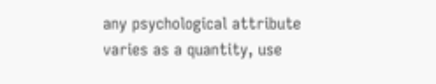any psychological attribute varies as a quantity, use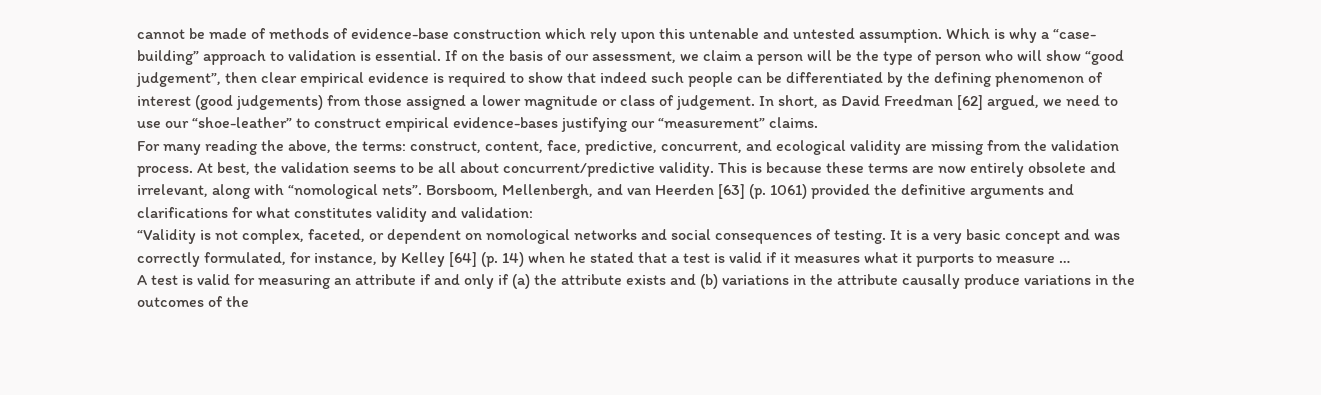cannot be made of methods of evidence-base construction which rely upon this untenable and untested assumption. Which is why a “case-building” approach to validation is essential. If on the basis of our assessment, we claim a person will be the type of person who will show “good judgement”, then clear empirical evidence is required to show that indeed such people can be differentiated by the defining phenomenon of interest (good judgements) from those assigned a lower magnitude or class of judgement. In short, as David Freedman [62] argued, we need to use our “shoe-leather” to construct empirical evidence-bases justifying our “measurement” claims.
For many reading the above, the terms: construct, content, face, predictive, concurrent, and ecological validity are missing from the validation process. At best, the validation seems to be all about concurrent/predictive validity. This is because these terms are now entirely obsolete and irrelevant, along with “nomological nets”. Borsboom, Mellenbergh, and van Heerden [63] (p. 1061) provided the definitive arguments and clarifications for what constitutes validity and validation:
“Validity is not complex, faceted, or dependent on nomological networks and social consequences of testing. It is a very basic concept and was correctly formulated, for instance, by Kelley [64] (p. 14) when he stated that a test is valid if it measures what it purports to measure …
A test is valid for measuring an attribute if and only if (a) the attribute exists and (b) variations in the attribute causally produce variations in the outcomes of the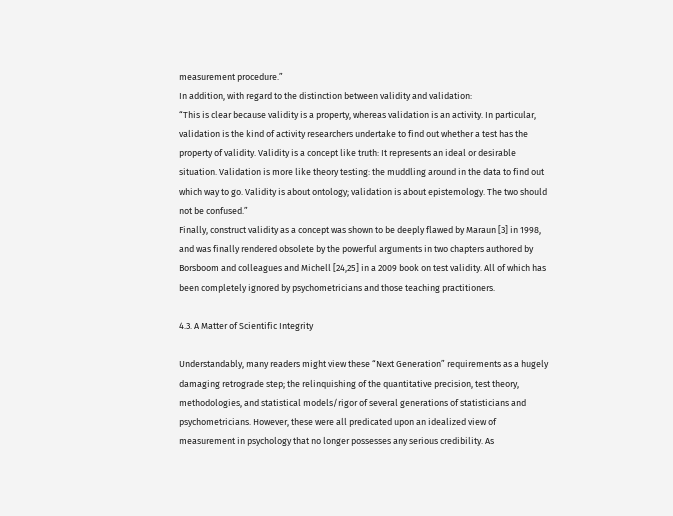measurement procedure.”
In addition, with regard to the distinction between validity and validation:
“This is clear because validity is a property, whereas validation is an activity. In particular, validation is the kind of activity researchers undertake to find out whether a test has the property of validity. Validity is a concept like truth: It represents an ideal or desirable situation. Validation is more like theory testing: the muddling around in the data to find out which way to go. Validity is about ontology; validation is about epistemology. The two should not be confused.”
Finally, construct validity as a concept was shown to be deeply flawed by Maraun [3] in 1998, and was finally rendered obsolete by the powerful arguments in two chapters authored by Borsboom and colleagues and Michell [24,25] in a 2009 book on test validity. All of which has been completely ignored by psychometricians and those teaching practitioners.

4.3. A Matter of Scientific Integrity

Understandably, many readers might view these “Next Generation” requirements as a hugely damaging retrograde step; the relinquishing of the quantitative precision, test theory, methodologies, and statistical models/rigor of several generations of statisticians and psychometricians. However, these were all predicated upon an idealized view of measurement in psychology that no longer possesses any serious credibility. As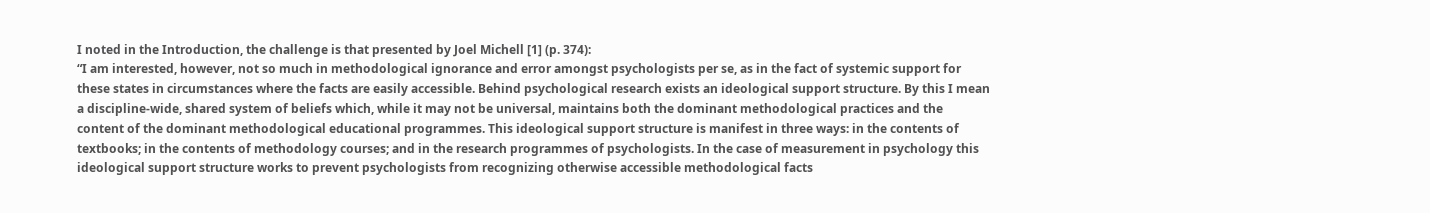I noted in the Introduction, the challenge is that presented by Joel Michell [1] (p. 374):
“I am interested, however, not so much in methodological ignorance and error amongst psychologists per se, as in the fact of systemic support for these states in circumstances where the facts are easily accessible. Behind psychological research exists an ideological support structure. By this I mean a discipline-wide, shared system of beliefs which, while it may not be universal, maintains both the dominant methodological practices and the content of the dominant methodological educational programmes. This ideological support structure is manifest in three ways: in the contents of textbooks; in the contents of methodology courses; and in the research programmes of psychologists. In the case of measurement in psychology this ideological support structure works to prevent psychologists from recognizing otherwise accessible methodological facts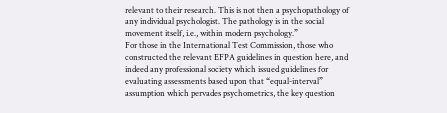relevant to their research. This is not then a psychopathology of any individual psychologist. The pathology is in the social movement itself, i.e., within modern psychology.”
For those in the International Test Commission, those who constructed the relevant EFPA guidelines in question here, and indeed any professional society which issued guidelines for evaluating assessments based upon that “equal-interval” assumption which pervades psychometrics, the key question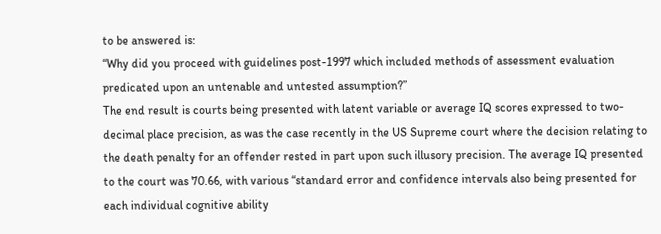to be answered is:
“Why did you proceed with guidelines post-1997 which included methods of assessment evaluation predicated upon an untenable and untested assumption?”
The end result is courts being presented with latent variable or average IQ scores expressed to two-decimal place precision, as was the case recently in the US Supreme court where the decision relating to the death penalty for an offender rested in part upon such illusory precision. The average IQ presented to the court was 70.66, with various “standard error and confidence intervals also being presented for each individual cognitive ability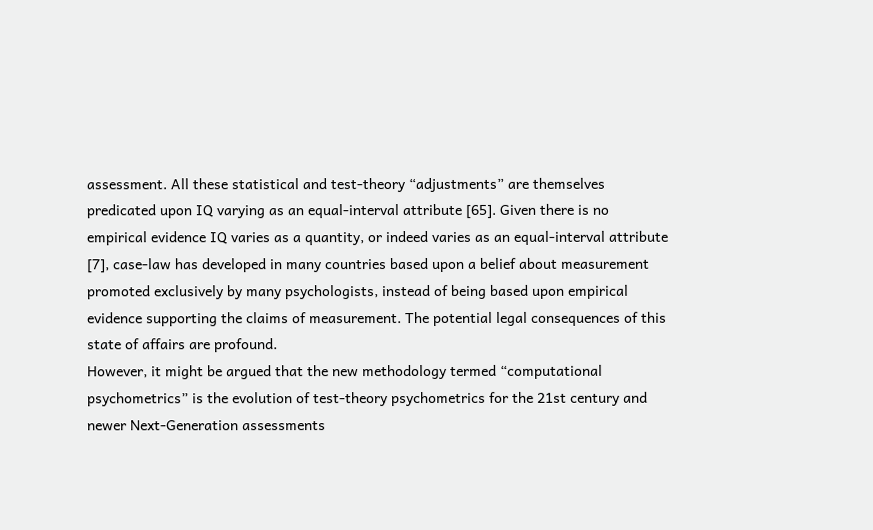assessment. All these statistical and test-theory “adjustments” are themselves predicated upon IQ varying as an equal-interval attribute [65]. Given there is no empirical evidence IQ varies as a quantity, or indeed varies as an equal-interval attribute [7], case-law has developed in many countries based upon a belief about measurement promoted exclusively by many psychologists, instead of being based upon empirical evidence supporting the claims of measurement. The potential legal consequences of this state of affairs are profound.
However, it might be argued that the new methodology termed “computational psychometrics” is the evolution of test-theory psychometrics for the 21st century and newer Next-Generation assessments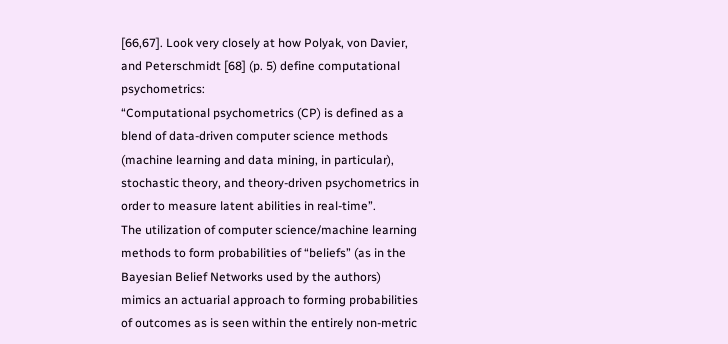[66,67]. Look very closely at how Polyak, von Davier, and Peterschmidt [68] (p. 5) define computational psychometrics:
“Computational psychometrics (CP) is defined as a blend of data-driven computer science methods (machine learning and data mining, in particular), stochastic theory, and theory-driven psychometrics in order to measure latent abilities in real-time”.
The utilization of computer science/machine learning methods to form probabilities of “beliefs” (as in the Bayesian Belief Networks used by the authors) mimics an actuarial approach to forming probabilities of outcomes as is seen within the entirely non-metric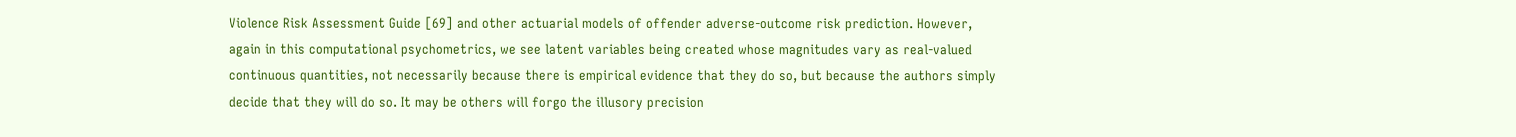Violence Risk Assessment Guide [69] and other actuarial models of offender adverse-outcome risk prediction. However, again in this computational psychometrics, we see latent variables being created whose magnitudes vary as real-valued continuous quantities, not necessarily because there is empirical evidence that they do so, but because the authors simply decide that they will do so. It may be others will forgo the illusory precision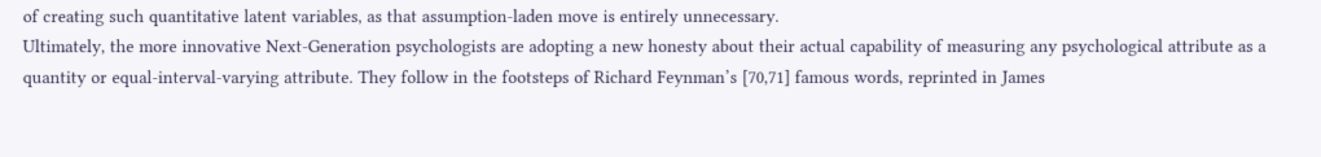of creating such quantitative latent variables, as that assumption-laden move is entirely unnecessary.
Ultimately, the more innovative Next-Generation psychologists are adopting a new honesty about their actual capability of measuring any psychological attribute as a quantity or equal-interval-varying attribute. They follow in the footsteps of Richard Feynman’s [70,71] famous words, reprinted in James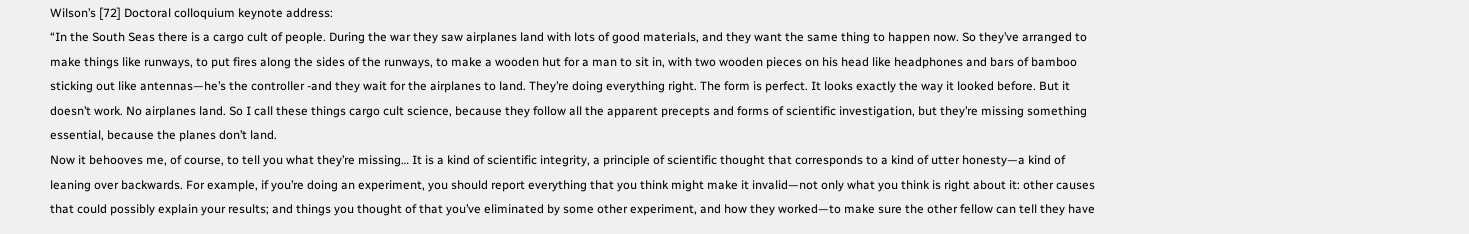Wilson’s [72] Doctoral colloquium keynote address:
“In the South Seas there is a cargo cult of people. During the war they saw airplanes land with lots of good materials, and they want the same thing to happen now. So they’ve arranged to make things like runways, to put fires along the sides of the runways, to make a wooden hut for a man to sit in, with two wooden pieces on his head like headphones and bars of bamboo sticking out like antennas—he’s the controller -and they wait for the airplanes to land. They’re doing everything right. The form is perfect. It looks exactly the way it looked before. But it doesn’t work. No airplanes land. So I call these things cargo cult science, because they follow all the apparent precepts and forms of scientific investigation, but they’re missing something essential, because the planes don’t land.
Now it behooves me, of course, to tell you what they’re missing… It is a kind of scientific integrity, a principle of scientific thought that corresponds to a kind of utter honesty—a kind of leaning over backwards. For example, if you’re doing an experiment, you should report everything that you think might make it invalid—not only what you think is right about it: other causes that could possibly explain your results; and things you thought of that you’ve eliminated by some other experiment, and how they worked—to make sure the other fellow can tell they have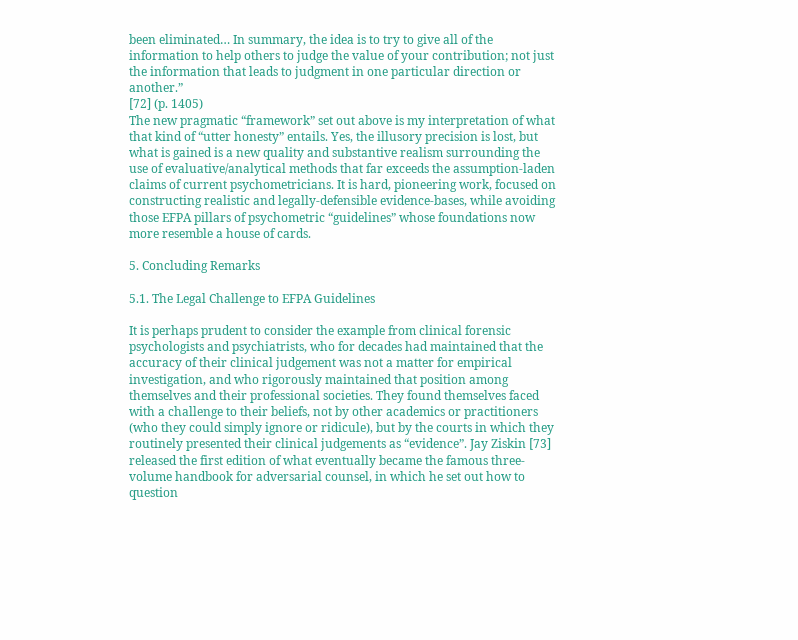been eliminated… In summary, the idea is to try to give all of the information to help others to judge the value of your contribution; not just the information that leads to judgment in one particular direction or another.”
[72] (p. 1405)
The new pragmatic “framework” set out above is my interpretation of what that kind of “utter honesty” entails. Yes, the illusory precision is lost, but what is gained is a new quality and substantive realism surrounding the use of evaluative/analytical methods that far exceeds the assumption-laden claims of current psychometricians. It is hard, pioneering work, focused on constructing realistic and legally-defensible evidence-bases, while avoiding those EFPA pillars of psychometric “guidelines” whose foundations now more resemble a house of cards.

5. Concluding Remarks

5.1. The Legal Challenge to EFPA Guidelines

It is perhaps prudent to consider the example from clinical forensic psychologists and psychiatrists, who for decades had maintained that the accuracy of their clinical judgement was not a matter for empirical investigation, and who rigorously maintained that position among themselves and their professional societies. They found themselves faced with a challenge to their beliefs, not by other academics or practitioners (who they could simply ignore or ridicule), but by the courts in which they routinely presented their clinical judgements as “evidence”. Jay Ziskin [73] released the first edition of what eventually became the famous three-volume handbook for adversarial counsel, in which he set out how to question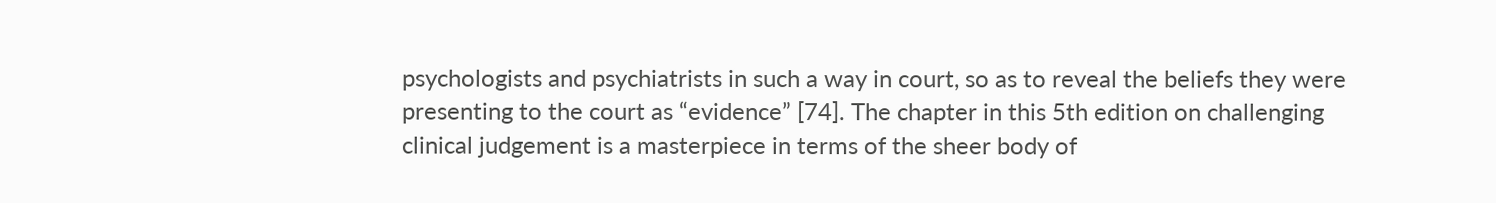psychologists and psychiatrists in such a way in court, so as to reveal the beliefs they were presenting to the court as “evidence” [74]. The chapter in this 5th edition on challenging clinical judgement is a masterpiece in terms of the sheer body of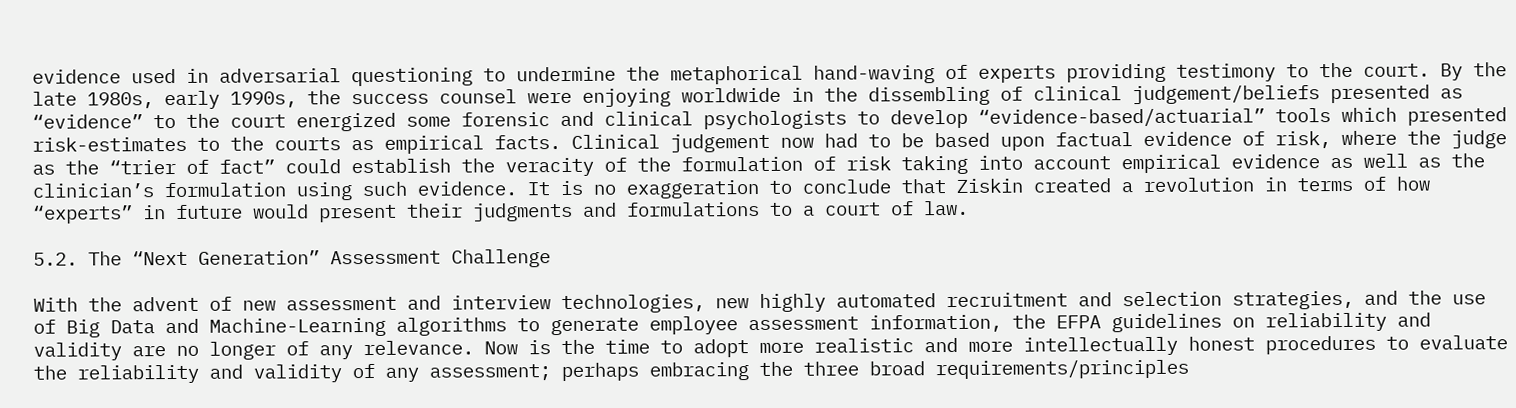evidence used in adversarial questioning to undermine the metaphorical hand-waving of experts providing testimony to the court. By the late 1980s, early 1990s, the success counsel were enjoying worldwide in the dissembling of clinical judgement/beliefs presented as “evidence” to the court energized some forensic and clinical psychologists to develop “evidence-based/actuarial” tools which presented risk-estimates to the courts as empirical facts. Clinical judgement now had to be based upon factual evidence of risk, where the judge as the “trier of fact” could establish the veracity of the formulation of risk taking into account empirical evidence as well as the clinician’s formulation using such evidence. It is no exaggeration to conclude that Ziskin created a revolution in terms of how “experts” in future would present their judgments and formulations to a court of law.

5.2. The “Next Generation” Assessment Challenge

With the advent of new assessment and interview technologies, new highly automated recruitment and selection strategies, and the use of Big Data and Machine-Learning algorithms to generate employee assessment information, the EFPA guidelines on reliability and validity are no longer of any relevance. Now is the time to adopt more realistic and more intellectually honest procedures to evaluate the reliability and validity of any assessment; perhaps embracing the three broad requirements/principles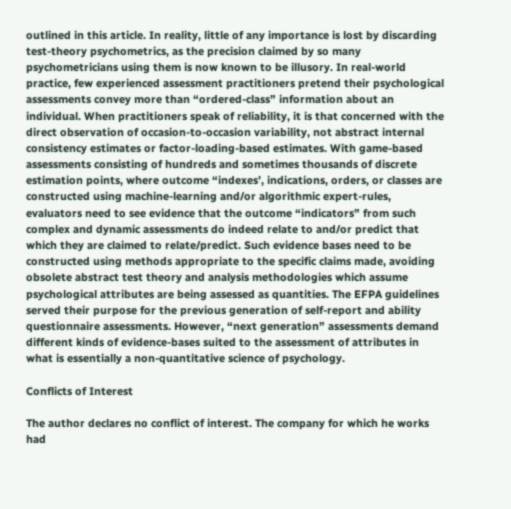outlined in this article. In reality, little of any importance is lost by discarding test-theory psychometrics, as the precision claimed by so many psychometricians using them is now known to be illusory. In real-world practice, few experienced assessment practitioners pretend their psychological assessments convey more than “ordered-class” information about an individual. When practitioners speak of reliability, it is that concerned with the direct observation of occasion-to-occasion variability, not abstract internal consistency estimates or factor-loading-based estimates. With game-based assessments consisting of hundreds and sometimes thousands of discrete estimation points, where outcome “indexes’, indications, orders, or classes are constructed using machine-learning and/or algorithmic expert-rules, evaluators need to see evidence that the outcome “indicators” from such complex and dynamic assessments do indeed relate to and/or predict that which they are claimed to relate/predict. Such evidence bases need to be constructed using methods appropriate to the specific claims made, avoiding obsolete abstract test theory and analysis methodologies which assume psychological attributes are being assessed as quantities. The EFPA guidelines served their purpose for the previous generation of self-report and ability questionnaire assessments. However, “next generation” assessments demand different kinds of evidence-bases suited to the assessment of attributes in what is essentially a non-quantitative science of psychology.

Conflicts of Interest

The author declares no conflict of interest. The company for which he works had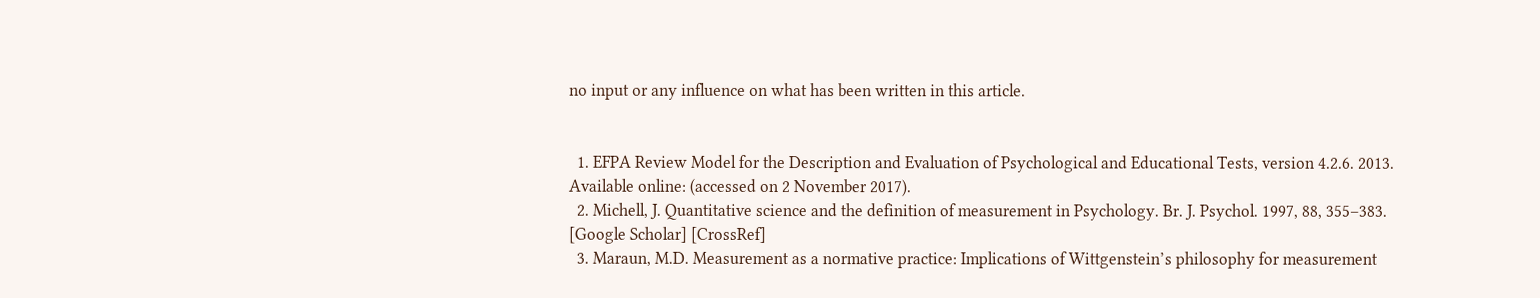no input or any influence on what has been written in this article.


  1. EFPA Review Model for the Description and Evaluation of Psychological and Educational Tests, version 4.2.6. 2013. Available online: (accessed on 2 November 2017).
  2. Michell, J. Quantitative science and the definition of measurement in Psychology. Br. J. Psychol. 1997, 88, 355–383. [Google Scholar] [CrossRef]
  3. Maraun, M.D. Measurement as a normative practice: Implications of Wittgenstein’s philosophy for measurement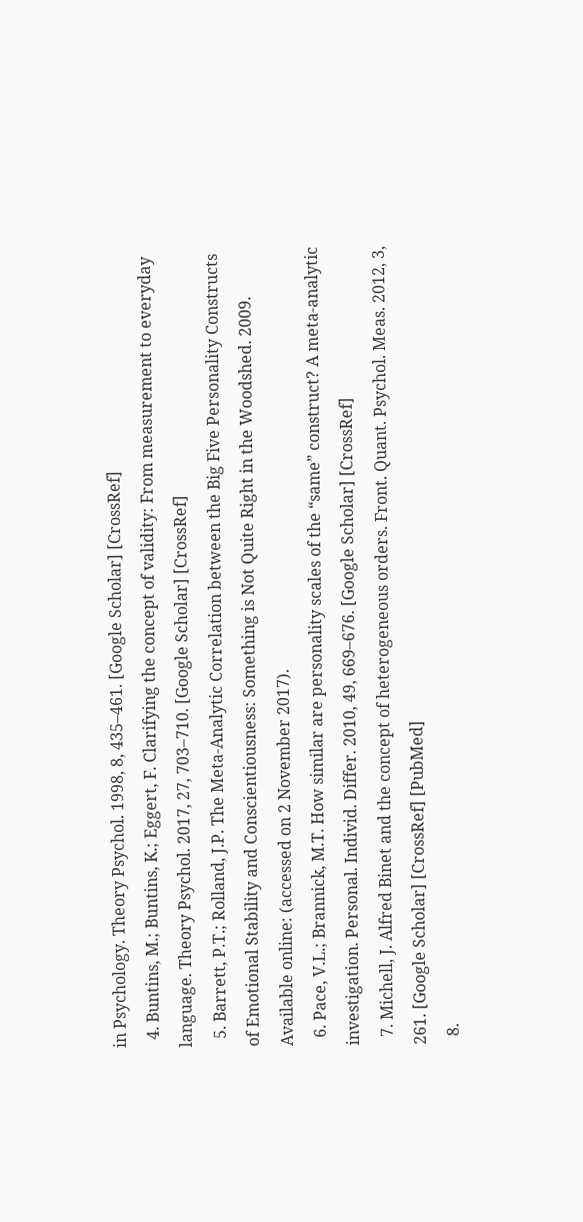in Psychology. Theory Psychol. 1998, 8, 435–461. [Google Scholar] [CrossRef]
  4. Buntins, M.; Buntins, K.; Eggert, F. Clarifying the concept of validity: From measurement to everyday language. Theory Psychol. 2017, 27, 703–710. [Google Scholar] [CrossRef]
  5. Barrett, P.T.; Rolland, J.P. The Meta-Analytic Correlation between the Big Five Personality Constructs of Emotional Stability and Conscientiousness: Something is Not Quite Right in the Woodshed. 2009. Available online: (accessed on 2 November 2017).
  6. Pace, V.L.; Brannick, M.T. How similar are personality scales of the “same” construct? A meta-analytic investigation. Personal. Individ. Differ. 2010, 49, 669–676. [Google Scholar] [CrossRef]
  7. Michell, J. Alfred Binet and the concept of heterogeneous orders. Front. Quant. Psychol. Meas. 2012, 3, 261. [Google Scholar] [CrossRef] [PubMed]
  8.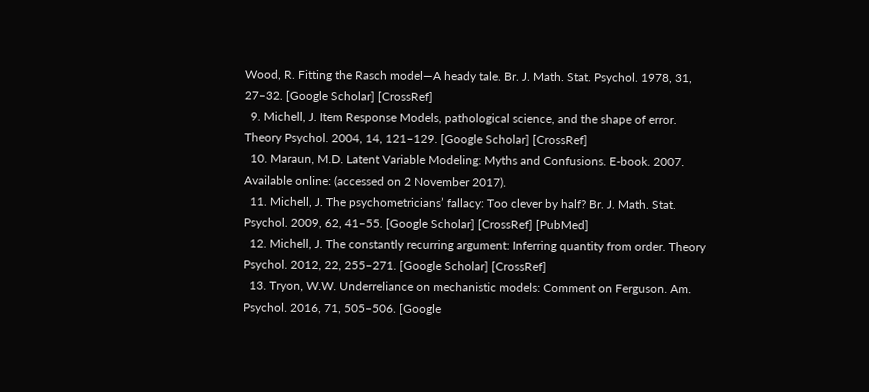Wood, R. Fitting the Rasch model—A heady tale. Br. J. Math. Stat. Psychol. 1978, 31, 27–32. [Google Scholar] [CrossRef]
  9. Michell, J. Item Response Models, pathological science, and the shape of error. Theory Psychol. 2004, 14, 121–129. [Google Scholar] [CrossRef]
  10. Maraun, M.D. Latent Variable Modeling: Myths and Confusions. E-book. 2007. Available online: (accessed on 2 November 2017).
  11. Michell, J. The psychometricians’ fallacy: Too clever by half? Br. J. Math. Stat. Psychol. 2009, 62, 41–55. [Google Scholar] [CrossRef] [PubMed]
  12. Michell, J. The constantly recurring argument: Inferring quantity from order. Theory Psychol. 2012, 22, 255–271. [Google Scholar] [CrossRef]
  13. Tryon, W.W. Underreliance on mechanistic models: Comment on Ferguson. Am. Psychol. 2016, 71, 505–506. [Google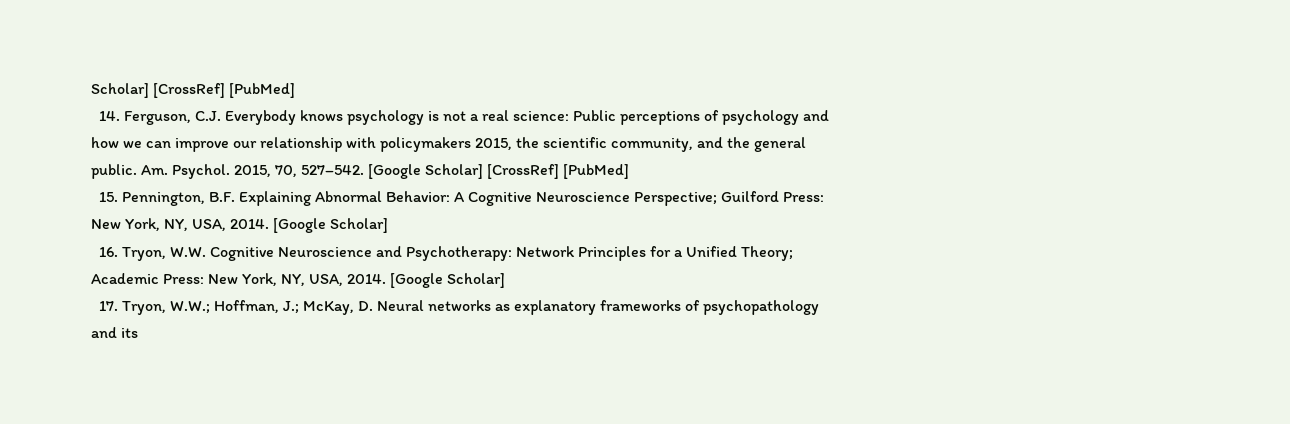Scholar] [CrossRef] [PubMed]
  14. Ferguson, C.J. Everybody knows psychology is not a real science: Public perceptions of psychology and how we can improve our relationship with policymakers 2015, the scientific community, and the general public. Am. Psychol. 2015, 70, 527–542. [Google Scholar] [CrossRef] [PubMed]
  15. Pennington, B.F. Explaining Abnormal Behavior: A Cognitive Neuroscience Perspective; Guilford Press: New York, NY, USA, 2014. [Google Scholar]
  16. Tryon, W.W. Cognitive Neuroscience and Psychotherapy: Network Principles for a Unified Theory; Academic Press: New York, NY, USA, 2014. [Google Scholar]
  17. Tryon, W.W.; Hoffman, J.; McKay, D. Neural networks as explanatory frameworks of psychopathology and its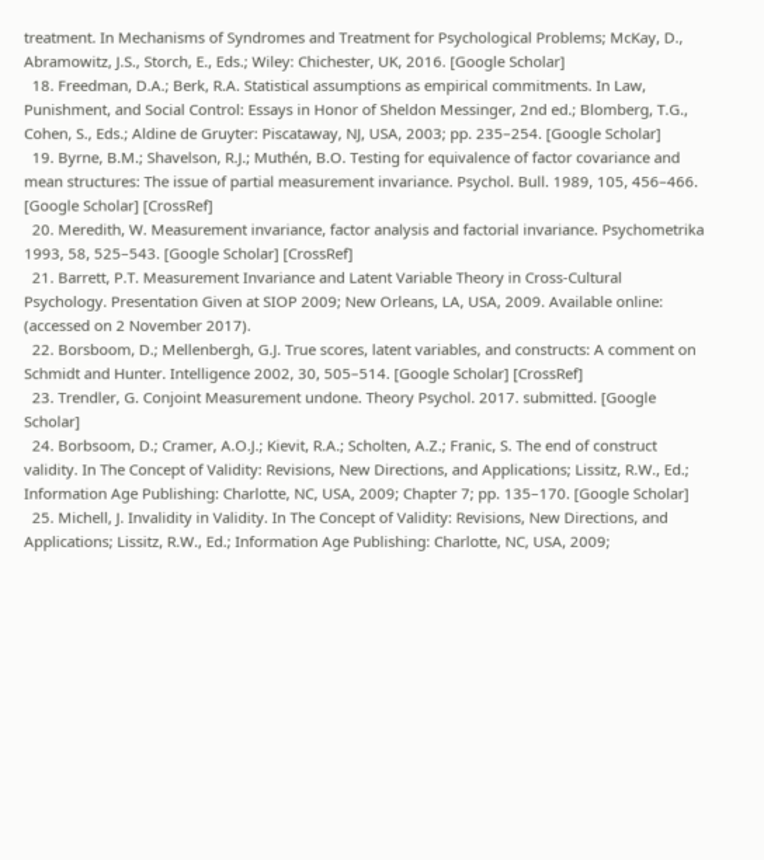treatment. In Mechanisms of Syndromes and Treatment for Psychological Problems; McKay, D., Abramowitz, J.S., Storch, E., Eds.; Wiley: Chichester, UK, 2016. [Google Scholar]
  18. Freedman, D.A.; Berk, R.A. Statistical assumptions as empirical commitments. In Law, Punishment, and Social Control: Essays in Honor of Sheldon Messinger, 2nd ed.; Blomberg, T.G., Cohen, S., Eds.; Aldine de Gruyter: Piscataway, NJ, USA, 2003; pp. 235–254. [Google Scholar]
  19. Byrne, B.M.; Shavelson, R.J.; Muthén, B.O. Testing for equivalence of factor covariance and mean structures: The issue of partial measurement invariance. Psychol. Bull. 1989, 105, 456–466. [Google Scholar] [CrossRef]
  20. Meredith, W. Measurement invariance, factor analysis and factorial invariance. Psychometrika 1993, 58, 525–543. [Google Scholar] [CrossRef]
  21. Barrett, P.T. Measurement Invariance and Latent Variable Theory in Cross-Cultural Psychology. Presentation Given at SIOP 2009; New Orleans, LA, USA, 2009. Available online: (accessed on 2 November 2017).
  22. Borsboom, D.; Mellenbergh, G.J. True scores, latent variables, and constructs: A comment on Schmidt and Hunter. Intelligence 2002, 30, 505–514. [Google Scholar] [CrossRef]
  23. Trendler, G. Conjoint Measurement undone. Theory Psychol. 2017. submitted. [Google Scholar]
  24. Borbsoom, D.; Cramer, A.O.J.; Kievit, R.A.; Scholten, A.Z.; Franic, S. The end of construct validity. In The Concept of Validity: Revisions, New Directions, and Applications; Lissitz, R.W., Ed.; Information Age Publishing: Charlotte, NC, USA, 2009; Chapter 7; pp. 135–170. [Google Scholar]
  25. Michell, J. Invalidity in Validity. In The Concept of Validity: Revisions, New Directions, and Applications; Lissitz, R.W., Ed.; Information Age Publishing: Charlotte, NC, USA, 2009;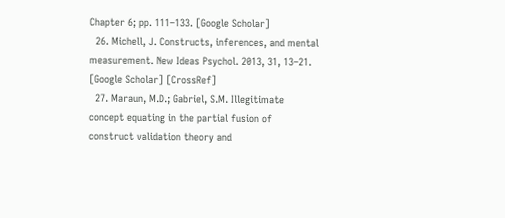Chapter 6; pp. 111–133. [Google Scholar]
  26. Michell, J. Constructs, inferences, and mental measurement. New Ideas Psychol. 2013, 31, 13–21. [Google Scholar] [CrossRef]
  27. Maraun, M.D.; Gabriel, S.M. Illegitimate concept equating in the partial fusion of construct validation theory and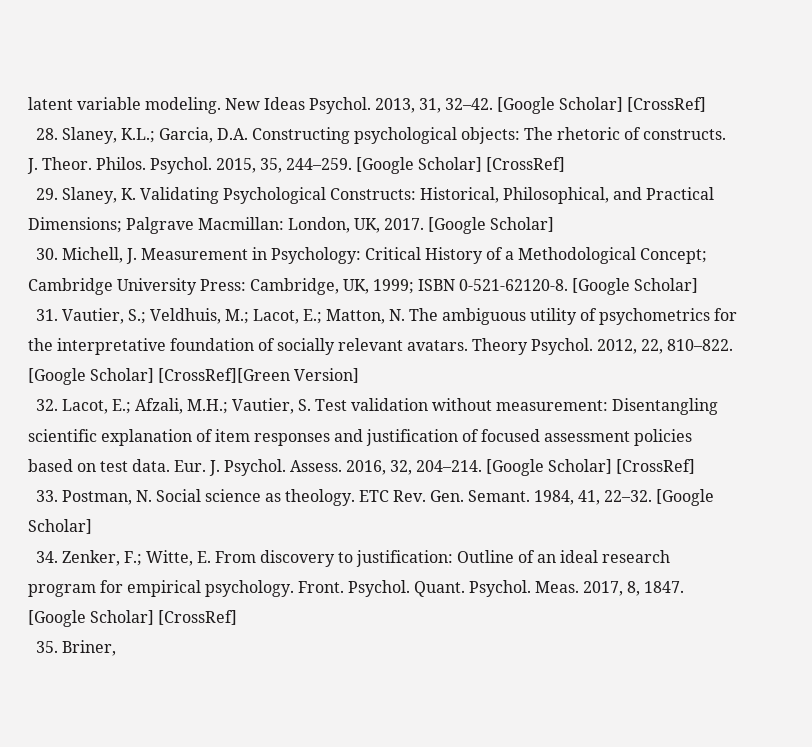latent variable modeling. New Ideas Psychol. 2013, 31, 32–42. [Google Scholar] [CrossRef]
  28. Slaney, K.L.; Garcia, D.A. Constructing psychological objects: The rhetoric of constructs. J. Theor. Philos. Psychol. 2015, 35, 244–259. [Google Scholar] [CrossRef]
  29. Slaney, K. Validating Psychological Constructs: Historical, Philosophical, and Practical Dimensions; Palgrave Macmillan: London, UK, 2017. [Google Scholar]
  30. Michell, J. Measurement in Psychology: Critical History of a Methodological Concept; Cambridge University Press: Cambridge, UK, 1999; ISBN 0-521-62120-8. [Google Scholar]
  31. Vautier, S.; Veldhuis, M.; Lacot, E.; Matton, N. The ambiguous utility of psychometrics for the interpretative foundation of socially relevant avatars. Theory Psychol. 2012, 22, 810–822. [Google Scholar] [CrossRef][Green Version]
  32. Lacot, E.; Afzali, M.H.; Vautier, S. Test validation without measurement: Disentangling scientific explanation of item responses and justification of focused assessment policies based on test data. Eur. J. Psychol. Assess. 2016, 32, 204–214. [Google Scholar] [CrossRef]
  33. Postman, N. Social science as theology. ETC Rev. Gen. Semant. 1984, 41, 22–32. [Google Scholar]
  34. Zenker, F.; Witte, E. From discovery to justification: Outline of an ideal research program for empirical psychology. Front. Psychol. Quant. Psychol. Meas. 2017, 8, 1847. [Google Scholar] [CrossRef]
  35. Briner,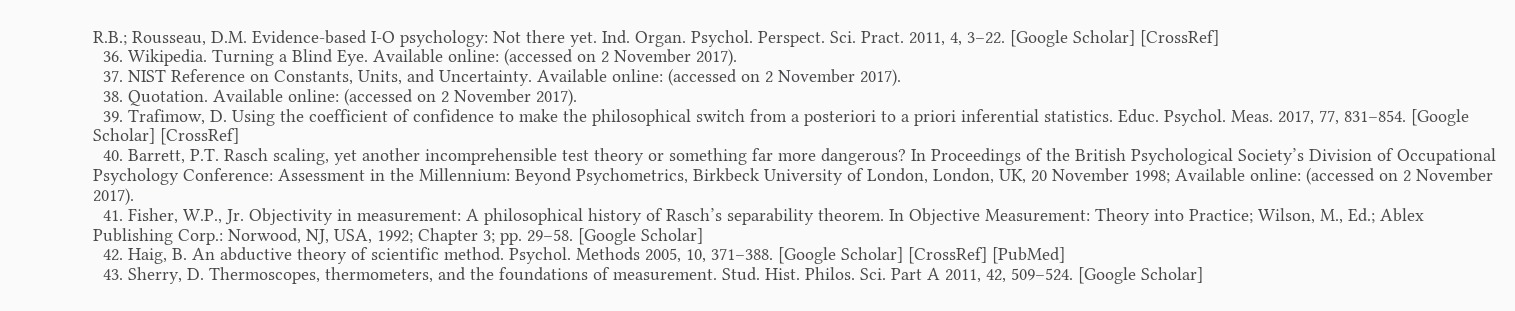R.B.; Rousseau, D.M. Evidence-based I-O psychology: Not there yet. Ind. Organ. Psychol. Perspect. Sci. Pract. 2011, 4, 3–22. [Google Scholar] [CrossRef]
  36. Wikipedia. Turning a Blind Eye. Available online: (accessed on 2 November 2017).
  37. NIST Reference on Constants, Units, and Uncertainty. Available online: (accessed on 2 November 2017).
  38. Quotation. Available online: (accessed on 2 November 2017).
  39. Trafimow, D. Using the coefficient of confidence to make the philosophical switch from a posteriori to a priori inferential statistics. Educ. Psychol. Meas. 2017, 77, 831–854. [Google Scholar] [CrossRef]
  40. Barrett, P.T. Rasch scaling, yet another incomprehensible test theory or something far more dangerous? In Proceedings of the British Psychological Society’s Division of Occupational Psychology Conference: Assessment in the Millennium: Beyond Psychometrics, Birkbeck University of London, London, UK, 20 November 1998; Available online: (accessed on 2 November 2017).
  41. Fisher, W.P., Jr. Objectivity in measurement: A philosophical history of Rasch’s separability theorem. In Objective Measurement: Theory into Practice; Wilson, M., Ed.; Ablex Publishing Corp.: Norwood, NJ, USA, 1992; Chapter 3; pp. 29–58. [Google Scholar]
  42. Haig, B. An abductive theory of scientific method. Psychol. Methods 2005, 10, 371–388. [Google Scholar] [CrossRef] [PubMed]
  43. Sherry, D. Thermoscopes, thermometers, and the foundations of measurement. Stud. Hist. Philos. Sci. Part A 2011, 42, 509–524. [Google Scholar]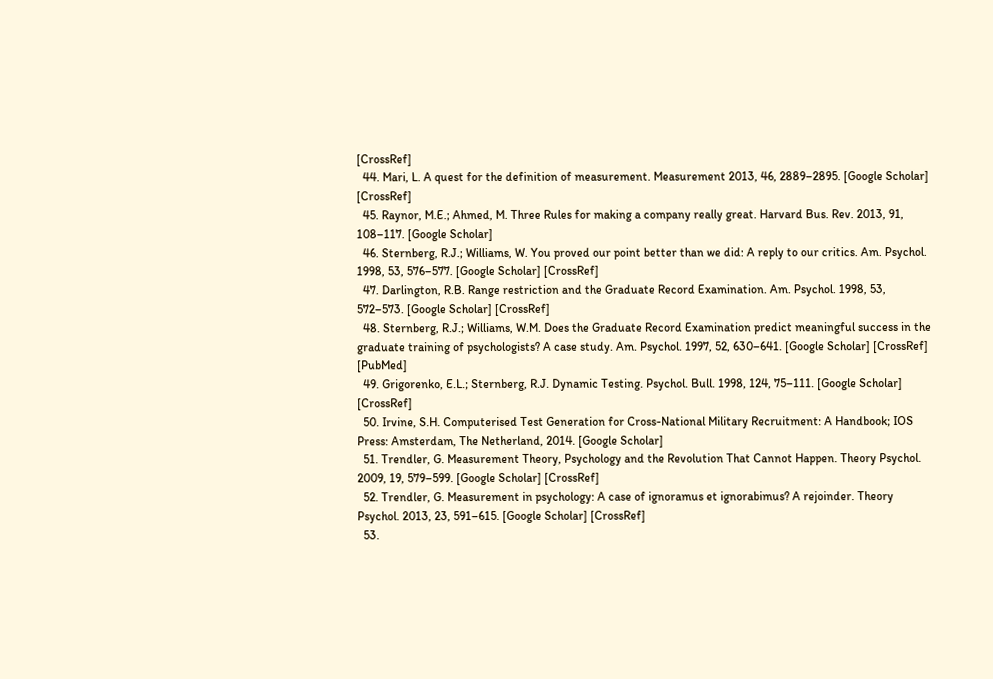[CrossRef]
  44. Mari, L. A quest for the definition of measurement. Measurement 2013, 46, 2889–2895. [Google Scholar] [CrossRef]
  45. Raynor, M.E.; Ahmed, M. Three Rules for making a company really great. Harvard Bus. Rev. 2013, 91, 108–117. [Google Scholar]
  46. Sternberg, R.J.; Williams, W. You proved our point better than we did: A reply to our critics. Am. Psychol. 1998, 53, 576–577. [Google Scholar] [CrossRef]
  47. Darlington, R.B. Range restriction and the Graduate Record Examination. Am. Psychol. 1998, 53, 572–573. [Google Scholar] [CrossRef]
  48. Sternberg, R.J.; Williams, W.M. Does the Graduate Record Examination predict meaningful success in the graduate training of psychologists? A case study. Am. Psychol. 1997, 52, 630–641. [Google Scholar] [CrossRef] [PubMed]
  49. Grigorenko, E.L.; Sternberg, R.J. Dynamic Testing. Psychol. Bull. 1998, 124, 75–111. [Google Scholar] [CrossRef]
  50. Irvine, S.H. Computerised Test Generation for Cross-National Military Recruitment: A Handbook; IOS Press: Amsterdam, The Netherland, 2014. [Google Scholar]
  51. Trendler, G. Measurement Theory, Psychology and the Revolution That Cannot Happen. Theory Psychol. 2009, 19, 579–599. [Google Scholar] [CrossRef]
  52. Trendler, G. Measurement in psychology: A case of ignoramus et ignorabimus? A rejoinder. Theory Psychol. 2013, 23, 591–615. [Google Scholar] [CrossRef]
  53.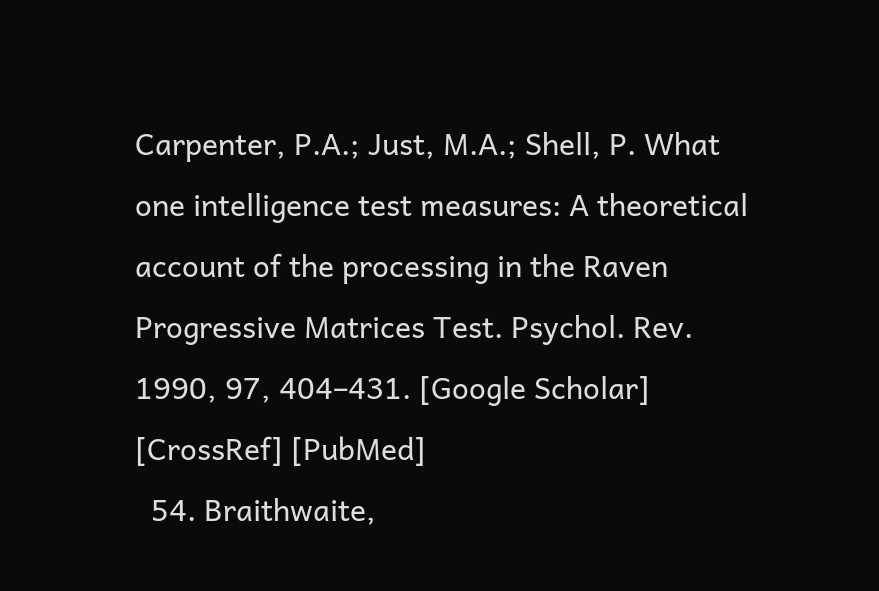Carpenter, P.A.; Just, M.A.; Shell, P. What one intelligence test measures: A theoretical account of the processing in the Raven Progressive Matrices Test. Psychol. Rev. 1990, 97, 404–431. [Google Scholar] [CrossRef] [PubMed]
  54. Braithwaite,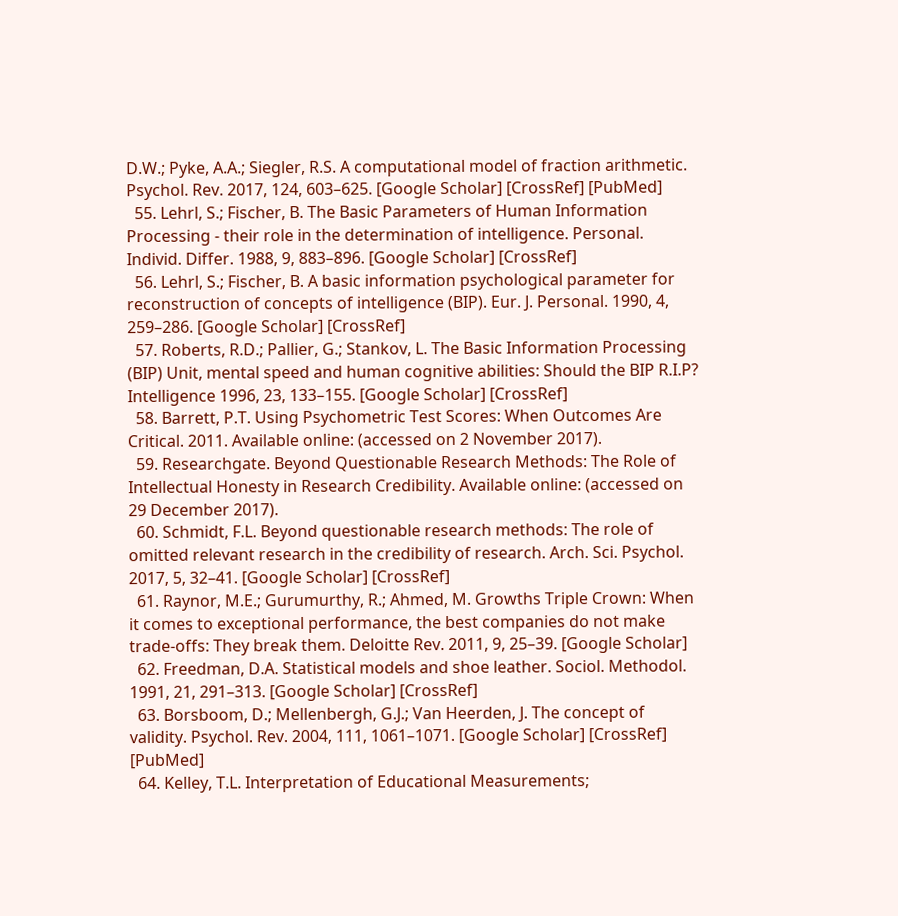D.W.; Pyke, A.A.; Siegler, R.S. A computational model of fraction arithmetic. Psychol. Rev. 2017, 124, 603–625. [Google Scholar] [CrossRef] [PubMed]
  55. Lehrl, S.; Fischer, B. The Basic Parameters of Human Information Processing - their role in the determination of intelligence. Personal. Individ. Differ. 1988, 9, 883–896. [Google Scholar] [CrossRef]
  56. Lehrl, S.; Fischer, B. A basic information psychological parameter for reconstruction of concepts of intelligence (BIP). Eur. J. Personal. 1990, 4, 259–286. [Google Scholar] [CrossRef]
  57. Roberts, R.D.; Pallier, G.; Stankov, L. The Basic Information Processing (BIP) Unit, mental speed and human cognitive abilities: Should the BIP R.I.P? Intelligence 1996, 23, 133–155. [Google Scholar] [CrossRef]
  58. Barrett, P.T. Using Psychometric Test Scores: When Outcomes Are Critical. 2011. Available online: (accessed on 2 November 2017).
  59. Researchgate. Beyond Questionable Research Methods: The Role of Intellectual Honesty in Research Credibility. Available online: (accessed on 29 December 2017).
  60. Schmidt, F.L. Beyond questionable research methods: The role of omitted relevant research in the credibility of research. Arch. Sci. Psychol. 2017, 5, 32–41. [Google Scholar] [CrossRef]
  61. Raynor, M.E.; Gurumurthy, R.; Ahmed, M. Growths Triple Crown: When it comes to exceptional performance, the best companies do not make trade-offs: They break them. Deloitte Rev. 2011, 9, 25–39. [Google Scholar]
  62. Freedman, D.A. Statistical models and shoe leather. Sociol. Methodol. 1991, 21, 291–313. [Google Scholar] [CrossRef]
  63. Borsboom, D.; Mellenbergh, G.J.; Van Heerden, J. The concept of validity. Psychol. Rev. 2004, 111, 1061–1071. [Google Scholar] [CrossRef] [PubMed]
  64. Kelley, T.L. Interpretation of Educational Measurements;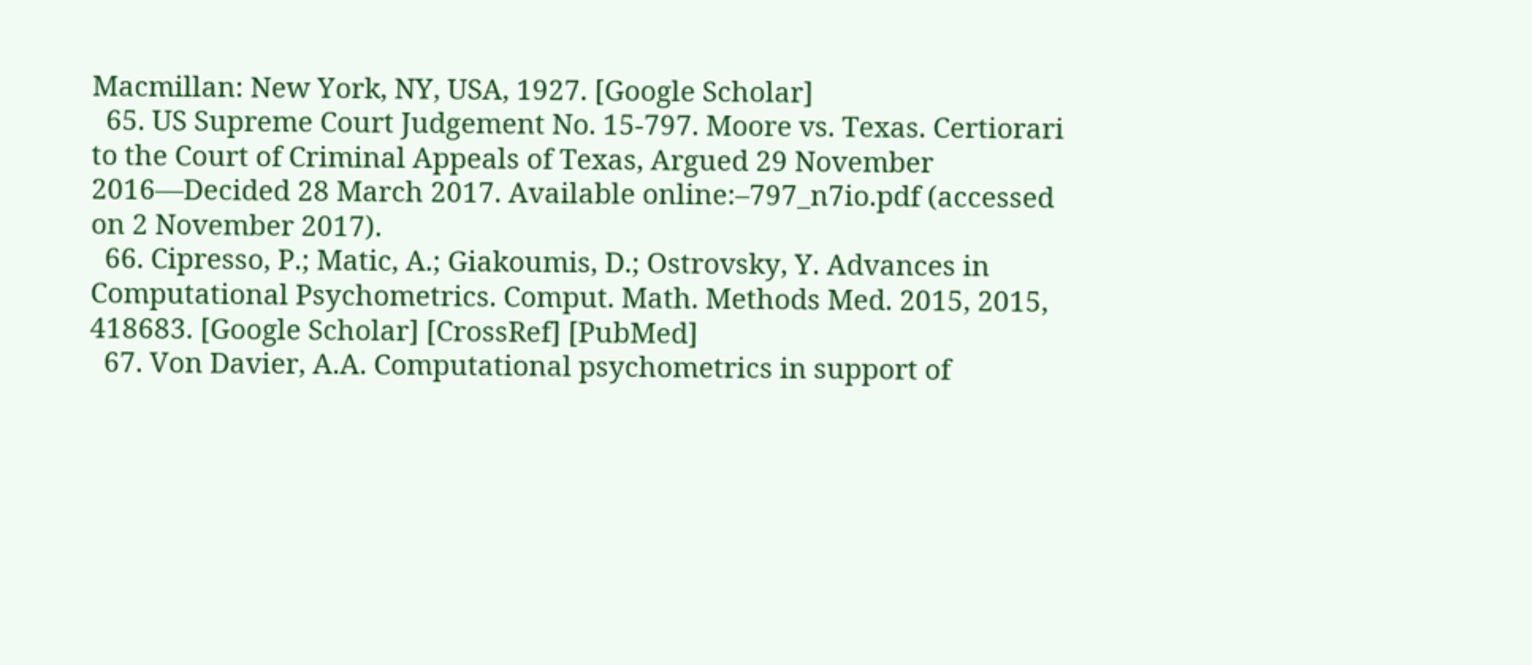Macmillan: New York, NY, USA, 1927. [Google Scholar]
  65. US Supreme Court Judgement No. 15-797. Moore vs. Texas. Certiorari to the Court of Criminal Appeals of Texas, Argued 29 November 2016—Decided 28 March 2017. Available online:–797_n7io.pdf (accessed on 2 November 2017).
  66. Cipresso, P.; Matic, A.; Giakoumis, D.; Ostrovsky, Y. Advances in Computational Psychometrics. Comput. Math. Methods Med. 2015, 2015, 418683. [Google Scholar] [CrossRef] [PubMed]
  67. Von Davier, A.A. Computational psychometrics in support of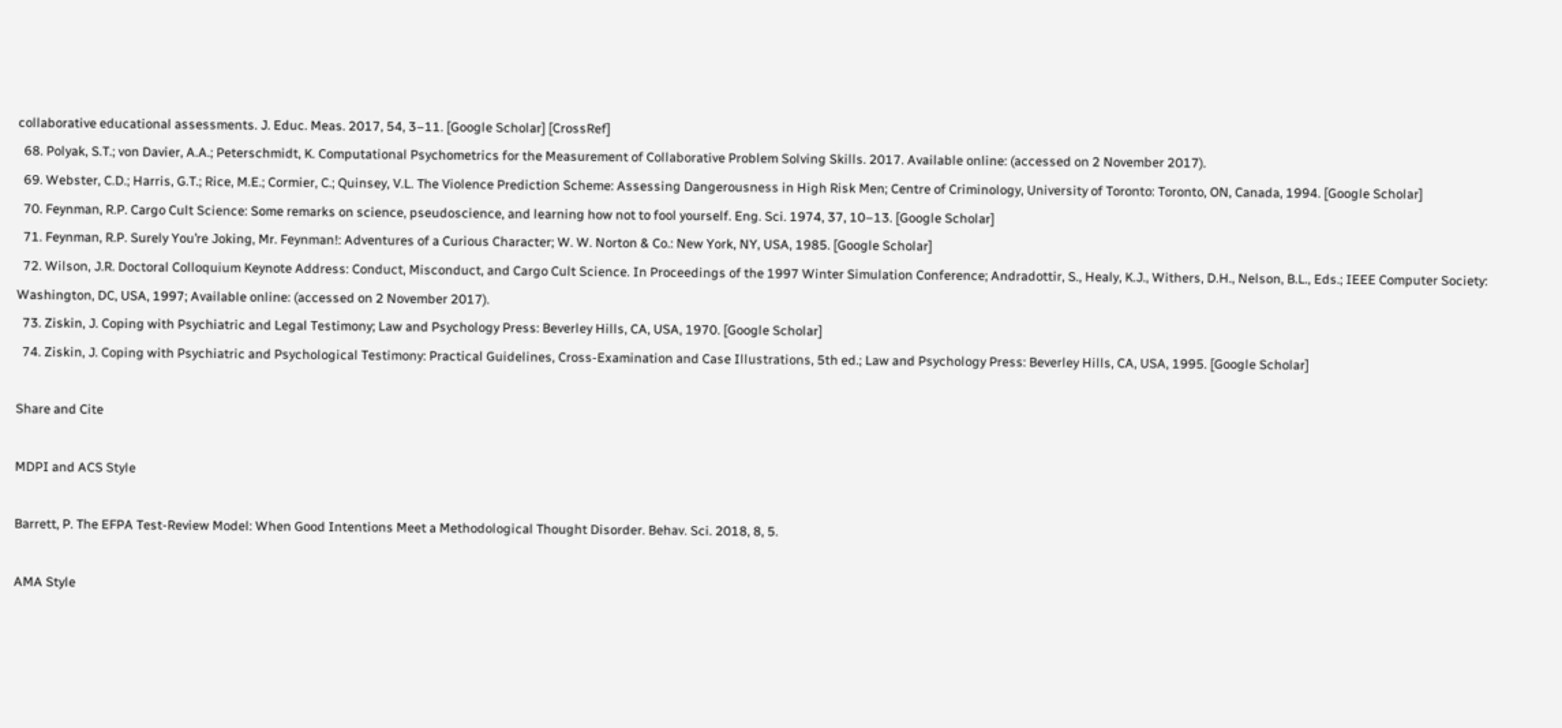collaborative educational assessments. J. Educ. Meas. 2017, 54, 3–11. [Google Scholar] [CrossRef]
  68. Polyak, S.T.; von Davier, A.A.; Peterschmidt, K. Computational Psychometrics for the Measurement of Collaborative Problem Solving Skills. 2017. Available online: (accessed on 2 November 2017).
  69. Webster, C.D.; Harris, G.T.; Rice, M.E.; Cormier, C.; Quinsey, V.L. The Violence Prediction Scheme: Assessing Dangerousness in High Risk Men; Centre of Criminology, University of Toronto: Toronto, ON, Canada, 1994. [Google Scholar]
  70. Feynman, R.P. Cargo Cult Science: Some remarks on science, pseudoscience, and learning how not to fool yourself. Eng. Sci. 1974, 37, 10–13. [Google Scholar]
  71. Feynman, R.P. Surely You’re Joking, Mr. Feynman!: Adventures of a Curious Character; W. W. Norton & Co.: New York, NY, USA, 1985. [Google Scholar]
  72. Wilson, J.R. Doctoral Colloquium Keynote Address: Conduct, Misconduct, and Cargo Cult Science. In Proceedings of the 1997 Winter Simulation Conference; Andradottir, S., Healy, K.J., Withers, D.H., Nelson, B.L., Eds.; IEEE Computer Society: Washington, DC, USA, 1997; Available online: (accessed on 2 November 2017).
  73. Ziskin, J. Coping with Psychiatric and Legal Testimony; Law and Psychology Press: Beverley Hills, CA, USA, 1970. [Google Scholar]
  74. Ziskin, J. Coping with Psychiatric and Psychological Testimony: Practical Guidelines, Cross-Examination and Case Illustrations, 5th ed.; Law and Psychology Press: Beverley Hills, CA, USA, 1995. [Google Scholar]

Share and Cite

MDPI and ACS Style

Barrett, P. The EFPA Test-Review Model: When Good Intentions Meet a Methodological Thought Disorder. Behav. Sci. 2018, 8, 5.

AMA Style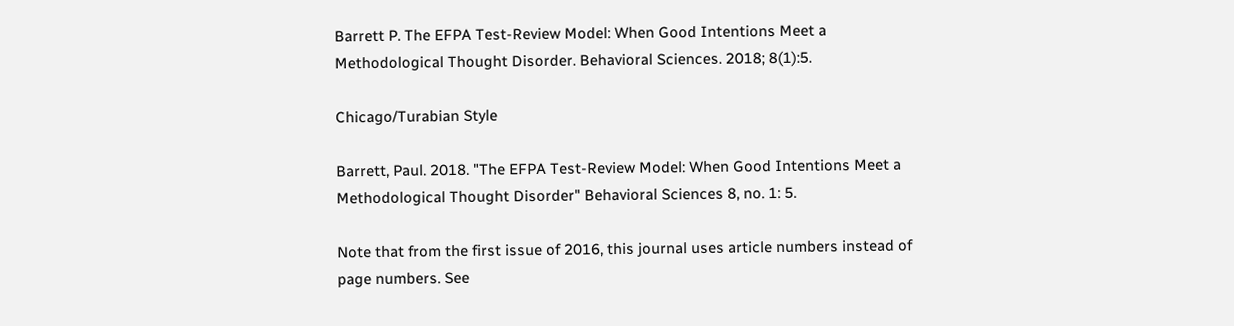Barrett P. The EFPA Test-Review Model: When Good Intentions Meet a Methodological Thought Disorder. Behavioral Sciences. 2018; 8(1):5.

Chicago/Turabian Style

Barrett, Paul. 2018. "The EFPA Test-Review Model: When Good Intentions Meet a Methodological Thought Disorder" Behavioral Sciences 8, no. 1: 5.

Note that from the first issue of 2016, this journal uses article numbers instead of page numbers. See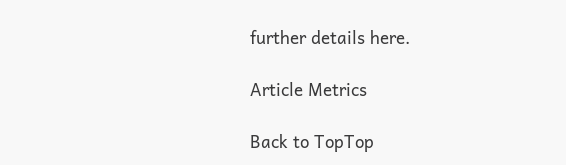further details here.

Article Metrics

Back to TopTop